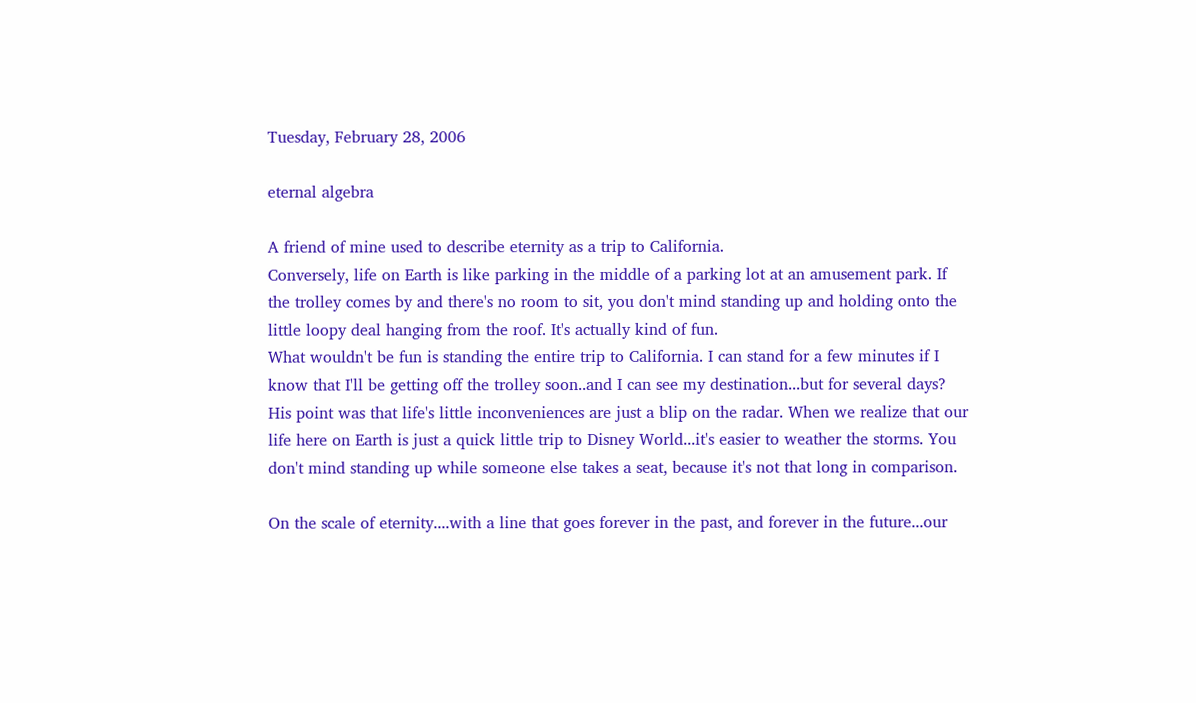Tuesday, February 28, 2006

eternal algebra

A friend of mine used to describe eternity as a trip to California.
Conversely, life on Earth is like parking in the middle of a parking lot at an amusement park. If the trolley comes by and there's no room to sit, you don't mind standing up and holding onto the little loopy deal hanging from the roof. It's actually kind of fun.
What wouldn't be fun is standing the entire trip to California. I can stand for a few minutes if I know that I'll be getting off the trolley soon..and I can see my destination...but for several days?
His point was that life's little inconveniences are just a blip on the radar. When we realize that our life here on Earth is just a quick little trip to Disney World...it's easier to weather the storms. You don't mind standing up while someone else takes a seat, because it's not that long in comparison.

On the scale of eternity....with a line that goes forever in the past, and forever in the future...our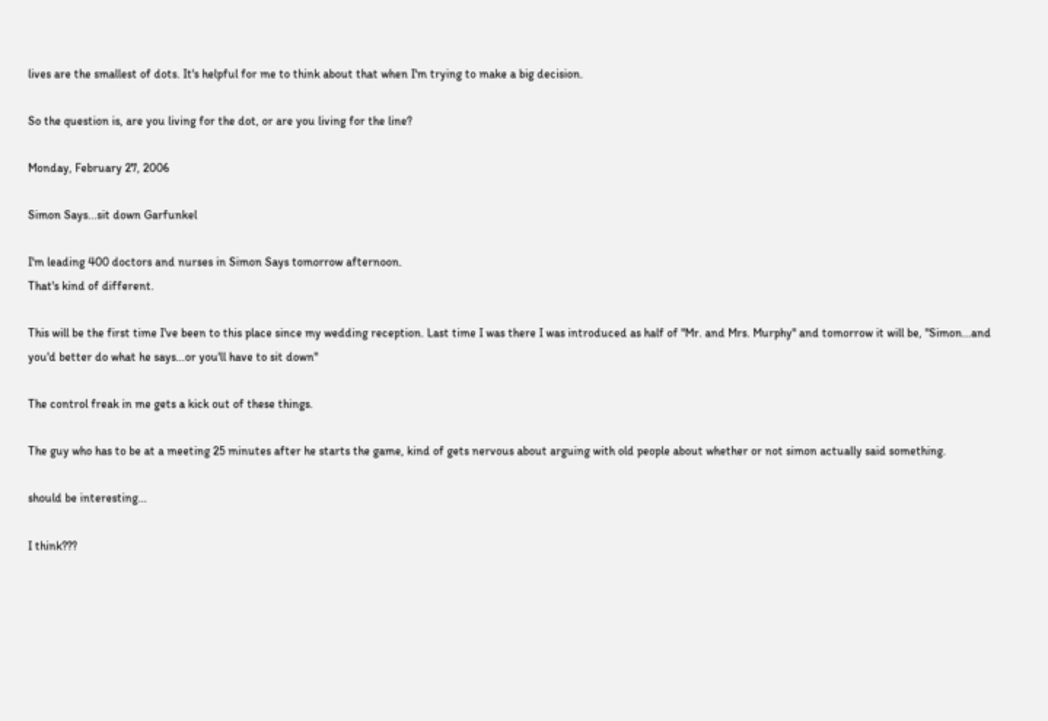lives are the smallest of dots. It's helpful for me to think about that when I'm trying to make a big decision.

So the question is, are you living for the dot, or are you living for the line?

Monday, February 27, 2006

Simon Says...sit down Garfunkel

I'm leading 400 doctors and nurses in Simon Says tomorrow afternoon.
That's kind of different.

This will be the first time I've been to this place since my wedding reception. Last time I was there I was introduced as half of "Mr. and Mrs. Murphy" and tomorrow it will be, "Simon...and you'd better do what he says...or you'll have to sit down"

The control freak in me gets a kick out of these things.

The guy who has to be at a meeting 25 minutes after he starts the game, kind of gets nervous about arguing with old people about whether or not simon actually said something.

should be interesting...

I think???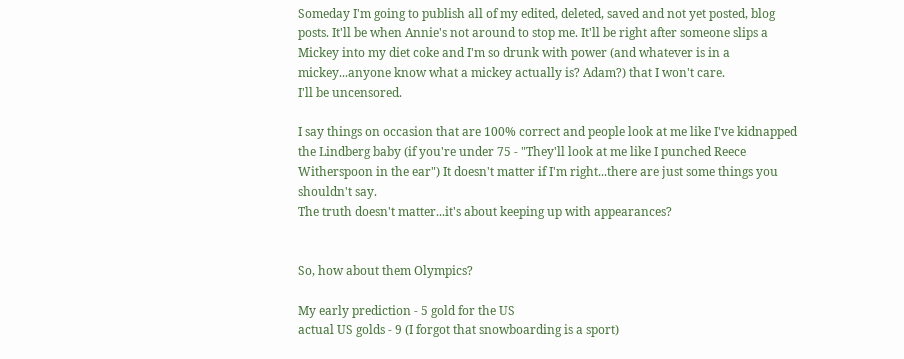Someday I'm going to publish all of my edited, deleted, saved and not yet posted, blog posts. It'll be when Annie's not around to stop me. It'll be right after someone slips a Mickey into my diet coke and I'm so drunk with power (and whatever is in a mickey...anyone know what a mickey actually is? Adam?) that I won't care.
I'll be uncensored.

I say things on occasion that are 100% correct and people look at me like I've kidnapped the Lindberg baby (if you're under 75 - "They'll look at me like I punched Reece Witherspoon in the ear") It doesn't matter if I'm right...there are just some things you shouldn't say.
The truth doesn't matter...it's about keeping up with appearances?


So, how about them Olympics?

My early prediction - 5 gold for the US
actual US golds - 9 (I forgot that snowboarding is a sport)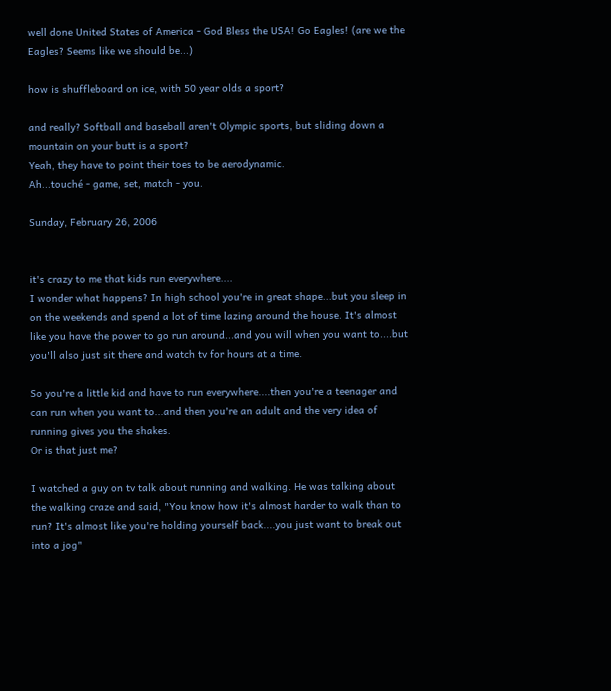well done United States of America - God Bless the USA! Go Eagles! (are we the Eagles? Seems like we should be...)

how is shuffleboard on ice, with 50 year olds a sport?

and really? Softball and baseball aren't Olympic sports, but sliding down a mountain on your butt is a sport?
Yeah, they have to point their toes to be aerodynamic.
Ah...touché - game, set, match - you.

Sunday, February 26, 2006


it's crazy to me that kids run everywhere....
I wonder what happens? In high school you're in great shape...but you sleep in on the weekends and spend a lot of time lazing around the house. It's almost like you have the power to go run around...and you will when you want to....but you'll also just sit there and watch tv for hours at a time.

So you're a little kid and have to run everywhere....then you're a teenager and can run when you want to...and then you're an adult and the very idea of running gives you the shakes.
Or is that just me?

I watched a guy on tv talk about running and walking. He was talking about the walking craze and said, "You know how it's almost harder to walk than to run? It's almost like you're holding yourself back....you just want to break out into a jog"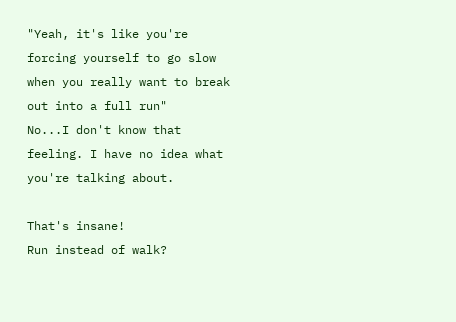"Yeah, it's like you're forcing yourself to go slow when you really want to break out into a full run"
No...I don't know that feeling. I have no idea what you're talking about.

That's insane!
Run instead of walk?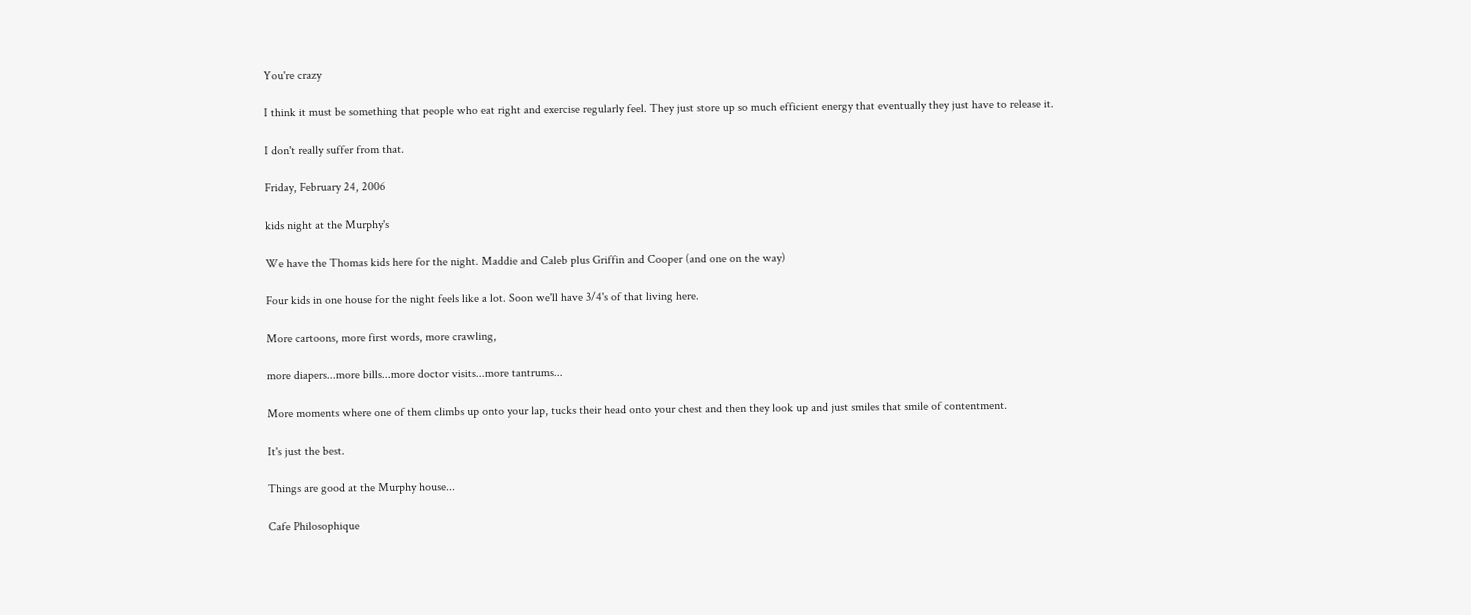You're crazy

I think it must be something that people who eat right and exercise regularly feel. They just store up so much efficient energy that eventually they just have to release it.

I don't really suffer from that.

Friday, February 24, 2006

kids night at the Murphy's

We have the Thomas kids here for the night. Maddie and Caleb plus Griffin and Cooper (and one on the way)

Four kids in one house for the night feels like a lot. Soon we'll have 3/4's of that living here.

More cartoons, more first words, more crawling,

more diapers...more bills...more doctor visits...more tantrums...

More moments where one of them climbs up onto your lap, tucks their head onto your chest and then they look up and just smiles that smile of contentment.

It's just the best.

Things are good at the Murphy house...

Cafe Philosophique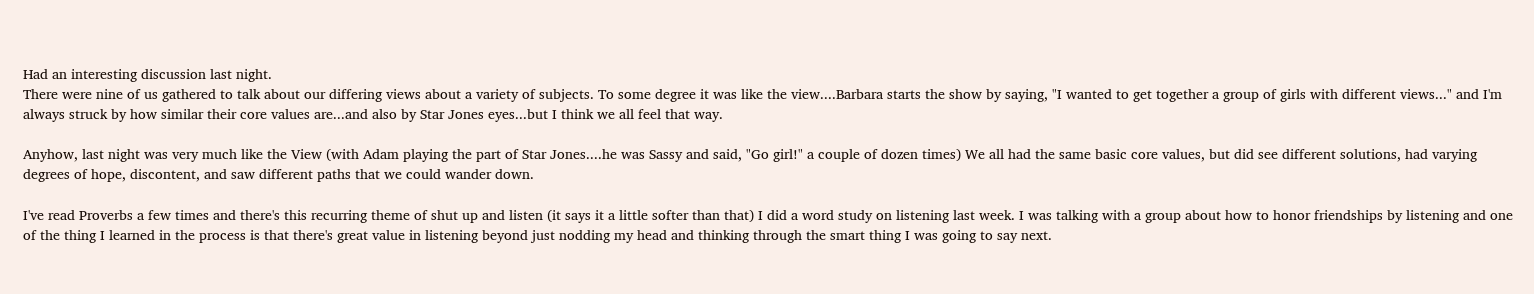Had an interesting discussion last night.
There were nine of us gathered to talk about our differing views about a variety of subjects. To some degree it was like the view....Barbara starts the show by saying, "I wanted to get together a group of girls with different views..." and I'm always struck by how similar their core values are...and also by Star Jones eyes...but I think we all feel that way.

Anyhow, last night was very much like the View (with Adam playing the part of Star Jones....he was Sassy and said, "Go girl!" a couple of dozen times) We all had the same basic core values, but did see different solutions, had varying degrees of hope, discontent, and saw different paths that we could wander down.

I've read Proverbs a few times and there's this recurring theme of shut up and listen (it says it a little softer than that) I did a word study on listening last week. I was talking with a group about how to honor friendships by listening and one of the thing I learned in the process is that there's great value in listening beyond just nodding my head and thinking through the smart thing I was going to say next.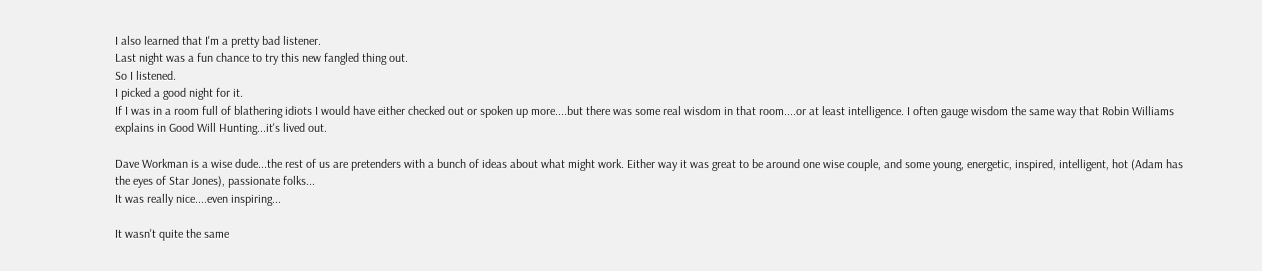I also learned that I'm a pretty bad listener.
Last night was a fun chance to try this new fangled thing out.
So I listened.
I picked a good night for it.
If I was in a room full of blathering idiots I would have either checked out or spoken up more....but there was some real wisdom in that room....or at least intelligence. I often gauge wisdom the same way that Robin Williams explains in Good Will Hunting...it's lived out.

Dave Workman is a wise dude...the rest of us are pretenders with a bunch of ideas about what might work. Either way it was great to be around one wise couple, and some young, energetic, inspired, intelligent, hot (Adam has the eyes of Star Jones), passionate folks...
It was really nice....even inspiring...

It wasn't quite the same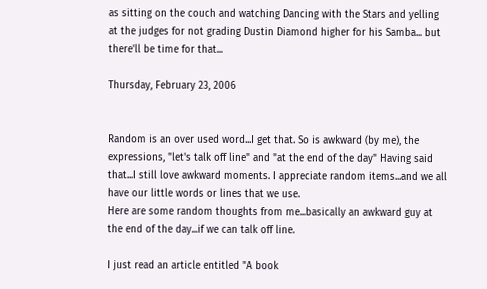as sitting on the couch and watching Dancing with the Stars and yelling at the judges for not grading Dustin Diamond higher for his Samba... but there'll be time for that...

Thursday, February 23, 2006


Random is an over used word...I get that. So is awkward (by me), the expressions, "let's talk off line" and "at the end of the day" Having said that...I still love awkward moments. I appreciate random items...and we all have our little words or lines that we use.
Here are some random thoughts from me...basically an awkward guy at the end of the day...if we can talk off line.

I just read an article entitled "A book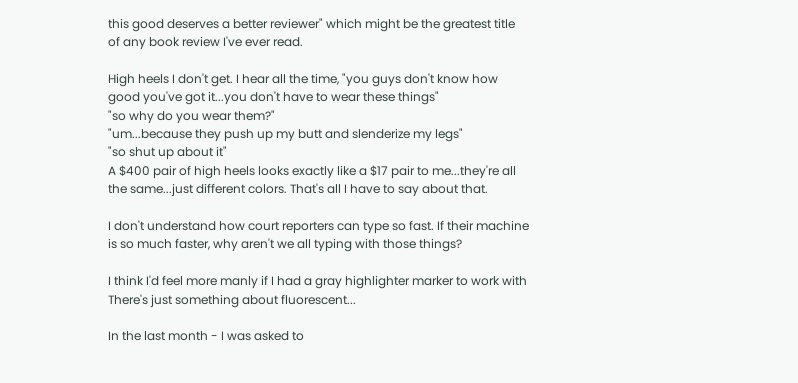this good deserves a better reviewer" which might be the greatest title of any book review I've ever read.

High heels I don't get. I hear all the time, "you guys don't know how good you've got it...you don't have to wear these things"
"so why do you wear them?"
"um...because they push up my butt and slenderize my legs"
"so shut up about it"
A $400 pair of high heels looks exactly like a $17 pair to me...they're all the same...just different colors. That's all I have to say about that.

I don't understand how court reporters can type so fast. If their machine is so much faster, why aren't we all typing with those things?

I think I'd feel more manly if I had a gray highlighter marker to work with There's just something about fluorescent...

In the last month - I was asked to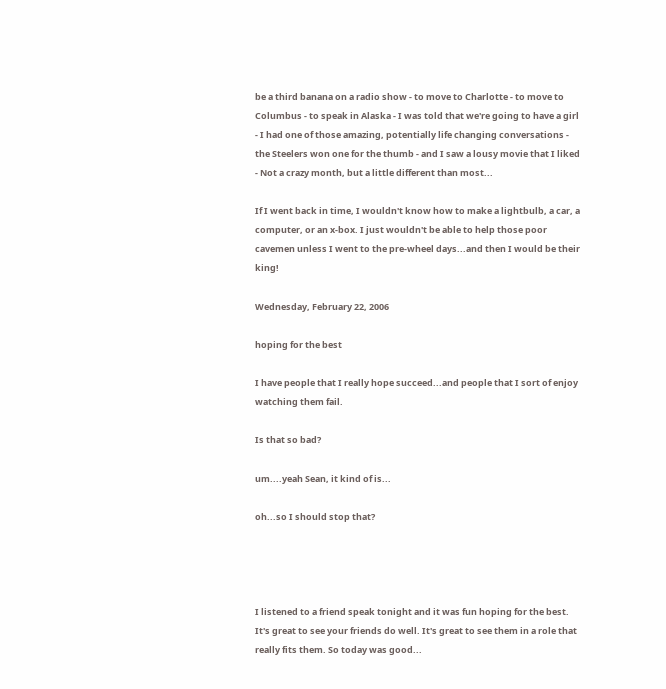be a third banana on a radio show - to move to Charlotte - to move to Columbus - to speak in Alaska - I was told that we're going to have a girl - I had one of those amazing, potentially life changing conversations - the Steelers won one for the thumb - and I saw a lousy movie that I liked - Not a crazy month, but a little different than most...

If I went back in time, I wouldn't know how to make a lightbulb, a car, a computer, or an x-box. I just wouldn't be able to help those poor cavemen unless I went to the pre-wheel days...and then I would be their king!

Wednesday, February 22, 2006

hoping for the best

I have people that I really hope succeed...and people that I sort of enjoy watching them fail.

Is that so bad?

um....yeah Sean, it kind of is...

oh...so I should stop that?




I listened to a friend speak tonight and it was fun hoping for the best. It's great to see your friends do well. It's great to see them in a role that really fits them. So today was good...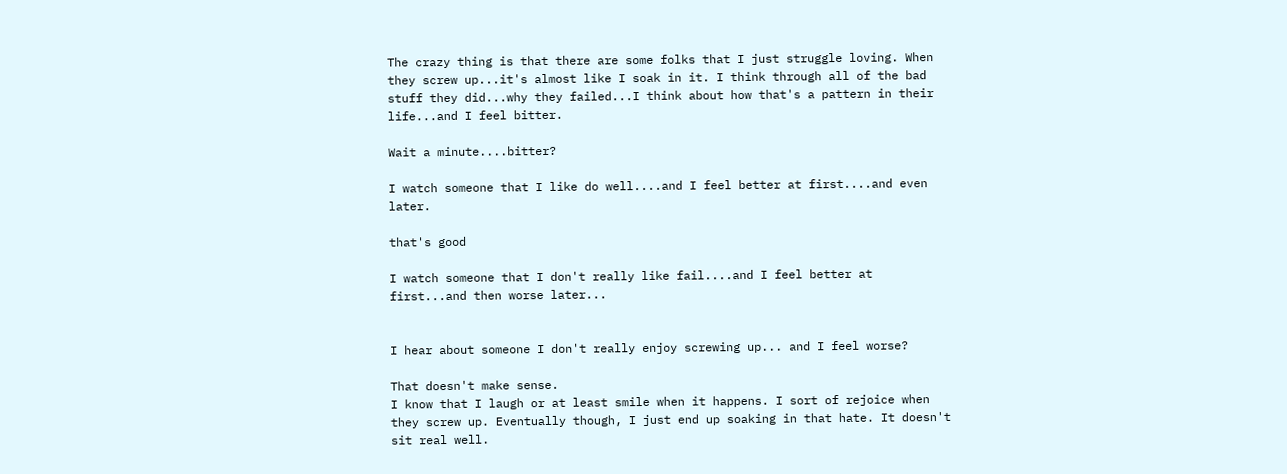The crazy thing is that there are some folks that I just struggle loving. When they screw up...it's almost like I soak in it. I think through all of the bad stuff they did...why they failed...I think about how that's a pattern in their life...and I feel bitter.

Wait a minute....bitter?

I watch someone that I like do well....and I feel better at first....and even later.

that's good

I watch someone that I don't really like fail....and I feel better at first...and then worse later...


I hear about someone I don't really enjoy screwing up... and I feel worse?

That doesn't make sense.
I know that I laugh or at least smile when it happens. I sort of rejoice when they screw up. Eventually though, I just end up soaking in that hate. It doesn't sit real well.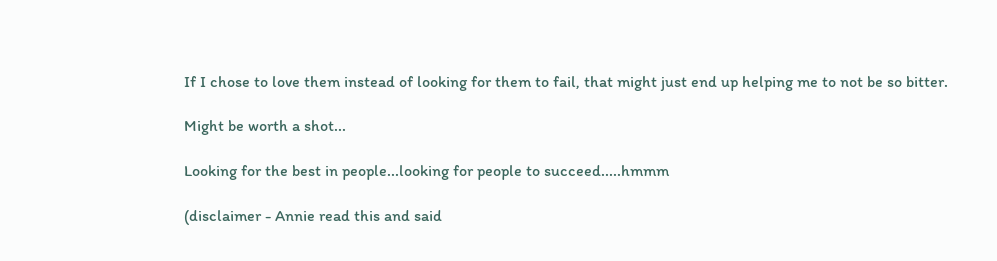If I chose to love them instead of looking for them to fail, that might just end up helping me to not be so bitter.

Might be worth a shot...

Looking for the best in people...looking for people to succeed.....hmmm

(disclaimer - Annie read this and said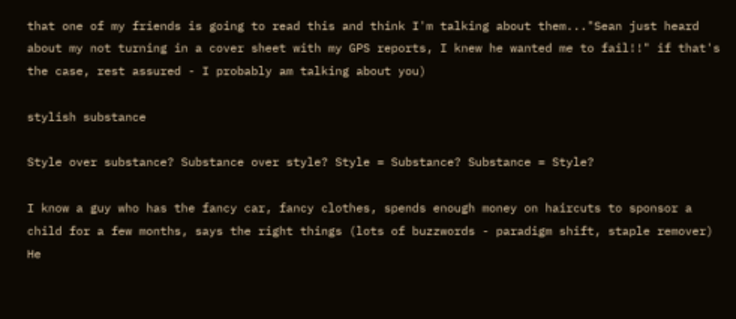that one of my friends is going to read this and think I'm talking about them..."Sean just heard about my not turning in a cover sheet with my GPS reports, I knew he wanted me to fail!!" if that's the case, rest assured - I probably am talking about you)

stylish substance

Style over substance? Substance over style? Style = Substance? Substance = Style?

I know a guy who has the fancy car, fancy clothes, spends enough money on haircuts to sponsor a child for a few months, says the right things (lots of buzzwords - paradigm shift, staple remover) He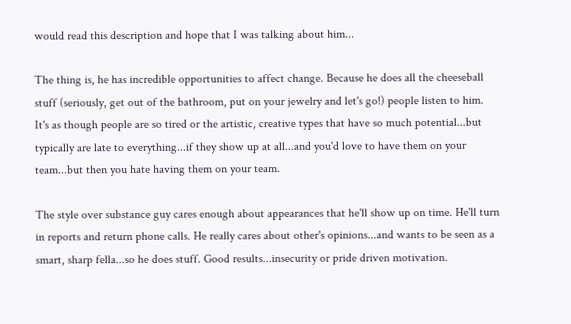would read this description and hope that I was talking about him...

The thing is, he has incredible opportunities to affect change. Because he does all the cheeseball stuff (seriously, get out of the bathroom, put on your jewelry and let's go!) people listen to him. It's as though people are so tired or the artistic, creative types that have so much potential...but typically are late to everything...if they show up at all...and you'd love to have them on your team...but then you hate having them on your team.

The style over substance guy cares enough about appearances that he'll show up on time. He'll turn in reports and return phone calls. He really cares about other's opinions...and wants to be seen as a smart, sharp fella...so he does stuff. Good results...insecurity or pride driven motivation.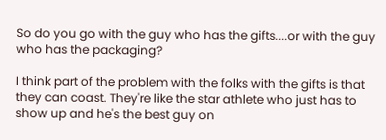So do you go with the guy who has the gifts....or with the guy who has the packaging?

I think part of the problem with the folks with the gifts is that they can coast. They're like the star athlete who just has to show up and he's the best guy on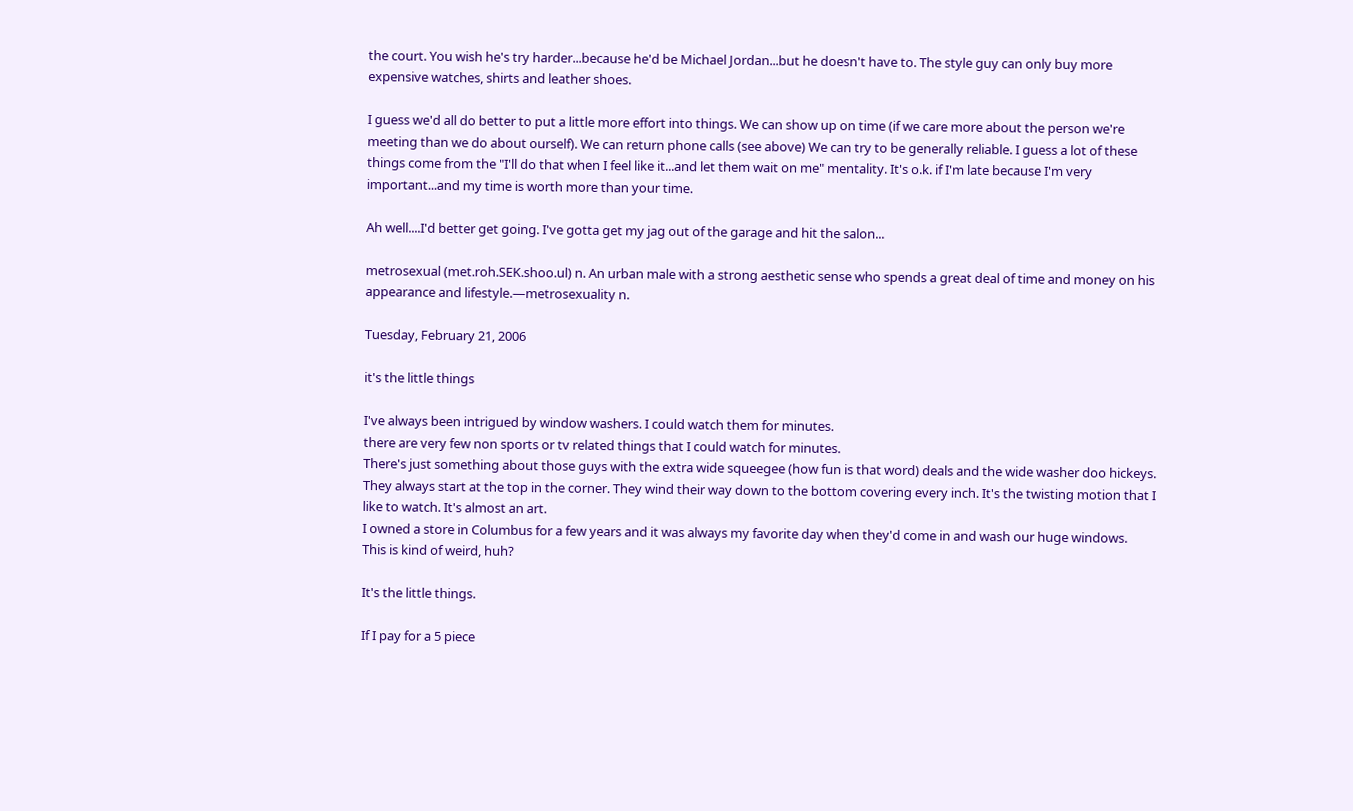the court. You wish he's try harder...because he'd be Michael Jordan...but he doesn't have to. The style guy can only buy more expensive watches, shirts and leather shoes.

I guess we'd all do better to put a little more effort into things. We can show up on time (if we care more about the person we're meeting than we do about ourself). We can return phone calls (see above) We can try to be generally reliable. I guess a lot of these things come from the "I'll do that when I feel like it...and let them wait on me" mentality. It's o.k. if I'm late because I'm very important...and my time is worth more than your time.

Ah well....I'd better get going. I've gotta get my jag out of the garage and hit the salon...

metrosexual (met.roh.SEK.shoo.ul) n. An urban male with a strong aesthetic sense who spends a great deal of time and money on his appearance and lifestyle.—metrosexuality n.

Tuesday, February 21, 2006

it's the little things

I've always been intrigued by window washers. I could watch them for minutes.
there are very few non sports or tv related things that I could watch for minutes.
There's just something about those guys with the extra wide squeegee (how fun is that word) deals and the wide washer doo hickeys. They always start at the top in the corner. They wind their way down to the bottom covering every inch. It's the twisting motion that I like to watch. It's almost an art.
I owned a store in Columbus for a few years and it was always my favorite day when they'd come in and wash our huge windows.
This is kind of weird, huh?

It's the little things.

If I pay for a 5 piece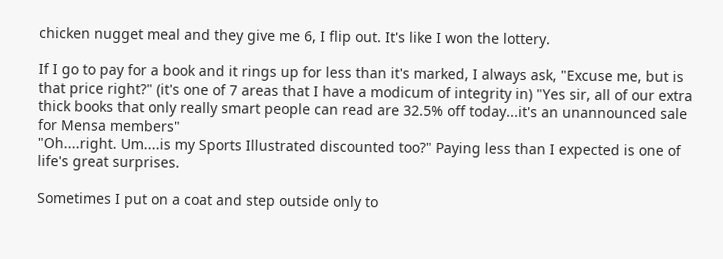chicken nugget meal and they give me 6, I flip out. It's like I won the lottery.

If I go to pay for a book and it rings up for less than it's marked, I always ask, "Excuse me, but is that price right?" (it's one of 7 areas that I have a modicum of integrity in) "Yes sir, all of our extra thick books that only really smart people can read are 32.5% off today...it's an unannounced sale for Mensa members"
"Oh....right. Um....is my Sports Illustrated discounted too?" Paying less than I expected is one of life's great surprises.

Sometimes I put on a coat and step outside only to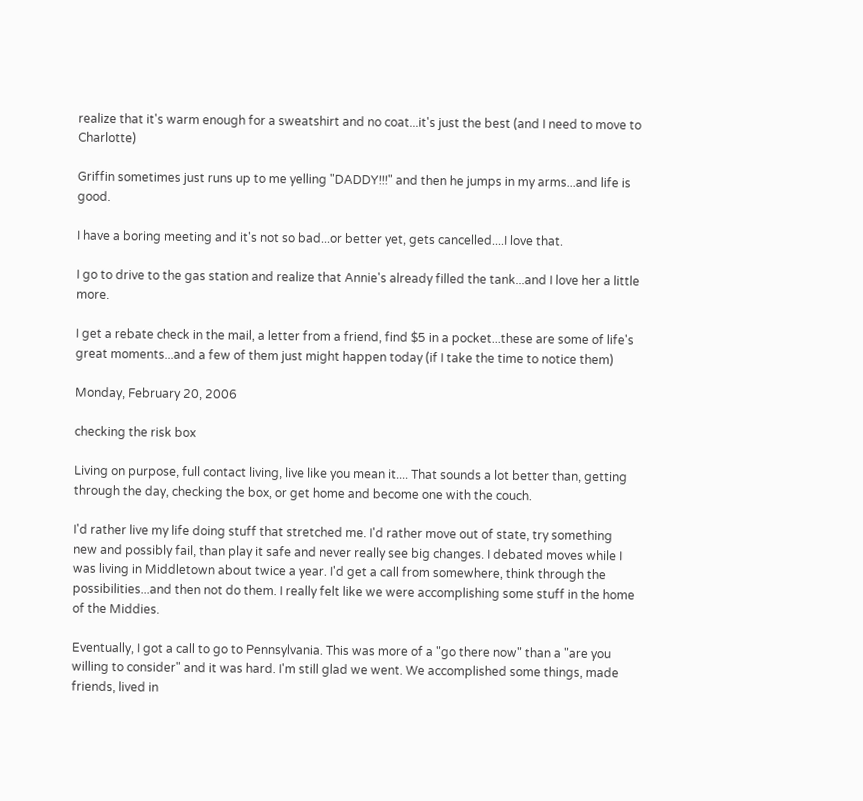realize that it's warm enough for a sweatshirt and no coat...it's just the best (and I need to move to Charlotte)

Griffin sometimes just runs up to me yelling "DADDY!!!" and then he jumps in my arms...and life is good.

I have a boring meeting and it's not so bad...or better yet, gets cancelled....I love that.

I go to drive to the gas station and realize that Annie's already filled the tank...and I love her a little more.

I get a rebate check in the mail, a letter from a friend, find $5 in a pocket...these are some of life's great moments...and a few of them just might happen today (if I take the time to notice them)

Monday, February 20, 2006

checking the risk box

Living on purpose, full contact living, live like you mean it.... That sounds a lot better than, getting through the day, checking the box, or get home and become one with the couch.

I'd rather live my life doing stuff that stretched me. I'd rather move out of state, try something new and possibly fail, than play it safe and never really see big changes. I debated moves while I was living in Middletown about twice a year. I'd get a call from somewhere, think through the possibilities...and then not do them. I really felt like we were accomplishing some stuff in the home of the Middies.

Eventually, I got a call to go to Pennsylvania. This was more of a "go there now" than a "are you willing to consider" and it was hard. I'm still glad we went. We accomplished some things, made friends, lived in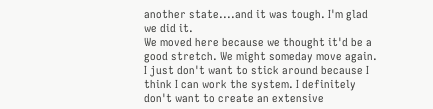another state....and it was tough. I'm glad we did it.
We moved here because we thought it'd be a good stretch. We might someday move again. I just don't want to stick around because I think I can work the system. I definitely don't want to create an extensive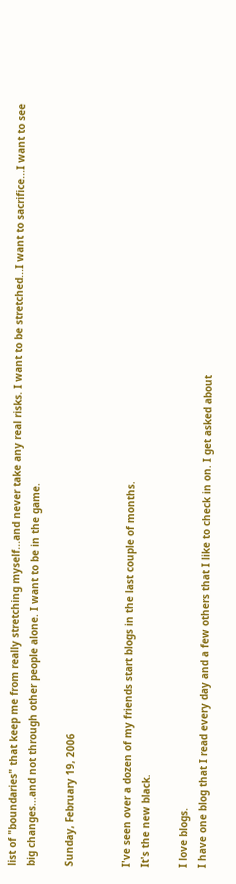list of "boundaries" that keep me from really stretching myself...and never take any real risks. I want to be stretched...I want to sacrifice...I want to see big changes...and not through other people alone. I want to be in the game.

Sunday, February 19, 2006


I've seen over a dozen of my friends start blogs in the last couple of months.
It's the new black.

I love blogs.
I have one blog that I read every day and a few others that I like to check in on. I get asked about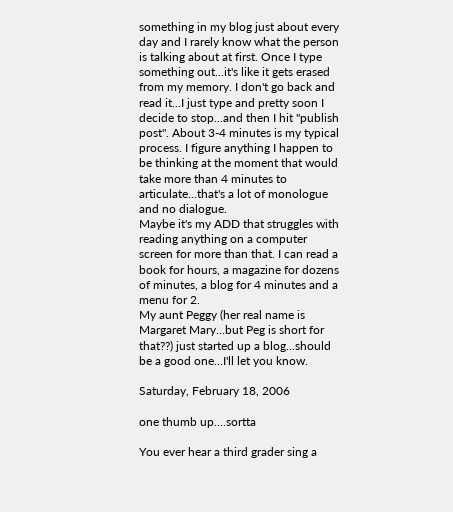something in my blog just about every day and I rarely know what the person is talking about at first. Once I type something out...it's like it gets erased from my memory. I don't go back and read it...I just type and pretty soon I decide to stop...and then I hit "publish post". About 3-4 minutes is my typical process. I figure anything I happen to be thinking at the moment that would take more than 4 minutes to articulate...that's a lot of monologue and no dialogue.
Maybe it's my ADD that struggles with reading anything on a computer screen for more than that. I can read a book for hours, a magazine for dozens of minutes, a blog for 4 minutes and a menu for 2.
My aunt Peggy (her real name is Margaret Mary...but Peg is short for that??) just started up a blog...should be a good one...I'll let you know.

Saturday, February 18, 2006

one thumb up....sortta

You ever hear a third grader sing a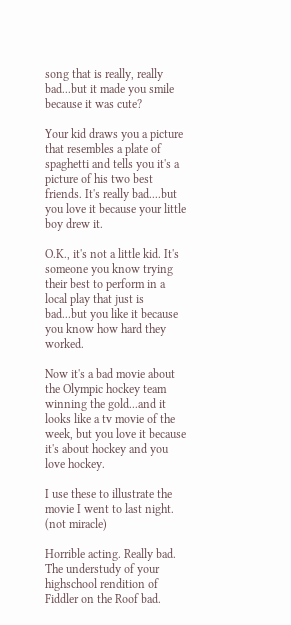song that is really, really bad...but it made you smile because it was cute?

Your kid draws you a picture that resembles a plate of spaghetti and tells you it's a picture of his two best friends. It's really bad....but you love it because your little boy drew it.

O.K., it's not a little kid. It's someone you know trying their best to perform in a local play that just is bad...but you like it because you know how hard they worked.

Now it's a bad movie about the Olympic hockey team winning the gold...and it looks like a tv movie of the week, but you love it because it's about hockey and you love hockey.

I use these to illustrate the movie I went to last night. (not miracle)

Horrible acting. Really bad. The understudy of your highschool rendition of Fiddler on the Roof bad.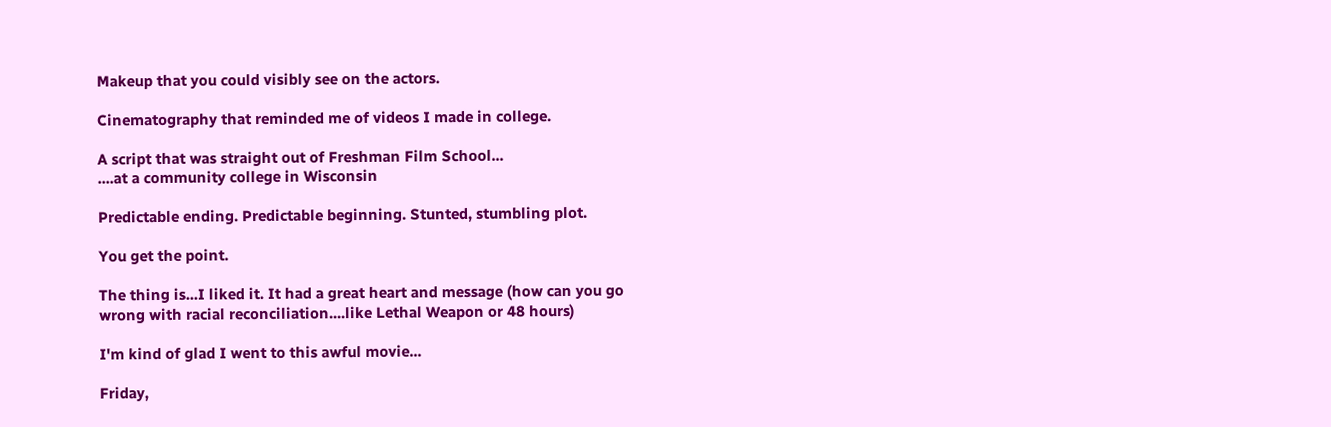Makeup that you could visibly see on the actors.

Cinematography that reminded me of videos I made in college.

A script that was straight out of Freshman Film School...
....at a community college in Wisconsin

Predictable ending. Predictable beginning. Stunted, stumbling plot.

You get the point.

The thing is...I liked it. It had a great heart and message (how can you go wrong with racial reconciliation....like Lethal Weapon or 48 hours)

I'm kind of glad I went to this awful movie...

Friday,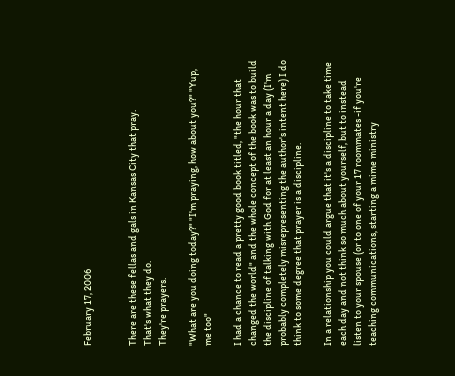February 17, 2006


There are these fellas and gals in Kansas City that pray.
That's what they do.
They're prayers.

"What are you doing today?" "I'm praying, how about you?" "Yup, me too"

I had a chance to read a pretty good book titled, "the hour that changed the world" and the whole concept of the book was to build the discipline of talking with God for at least an hour a day (I'm probably completely misrepresenting the author's intent here) I do think to some degree that prayer is a discipline.

In a relationship you could argue that it's a discipline to take time each day and not think so much about yourself, but to instead listen to your spouse (or to one of your 17 roommates -if you're teaching communications, starting a mime ministry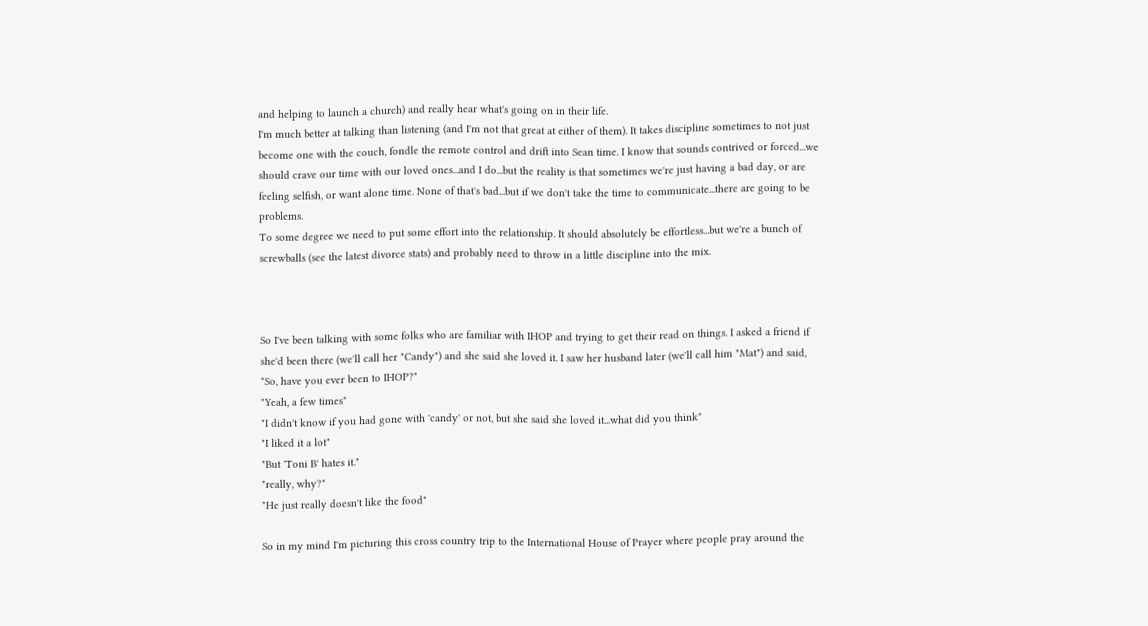and helping to launch a church) and really hear what's going on in their life.
I'm much better at talking than listening (and I'm not that great at either of them). It takes discipline sometimes to not just become one with the couch, fondle the remote control and drift into Sean time. I know that sounds contrived or forced...we should crave our time with our loved ones...and I do...but the reality is that sometimes we're just having a bad day, or are feeling selfish, or want alone time. None of that's bad...but if we don't take the time to communicate...there are going to be problems.
To some degree we need to put some effort into the relationship. It should absolutely be effortless...but we're a bunch of screwballs (see the latest divorce stats) and probably need to throw in a little discipline into the mix.



So I've been talking with some folks who are familiar with IHOP and trying to get their read on things. I asked a friend if she'd been there (we'll call her "Candy") and she said she loved it. I saw her husband later (we'll call him "Mat") and said, "So, have you ever been to IHOP?"
"Yeah, a few times"
"I didn't know if you had gone with 'candy' or not, but she said she loved it...what did you think"
"I liked it a lot"
"But 'Toni B' hates it."
"really, why?"
"He just really doesn't like the food"

So in my mind I'm picturing this cross country trip to the International House of Prayer where people pray around the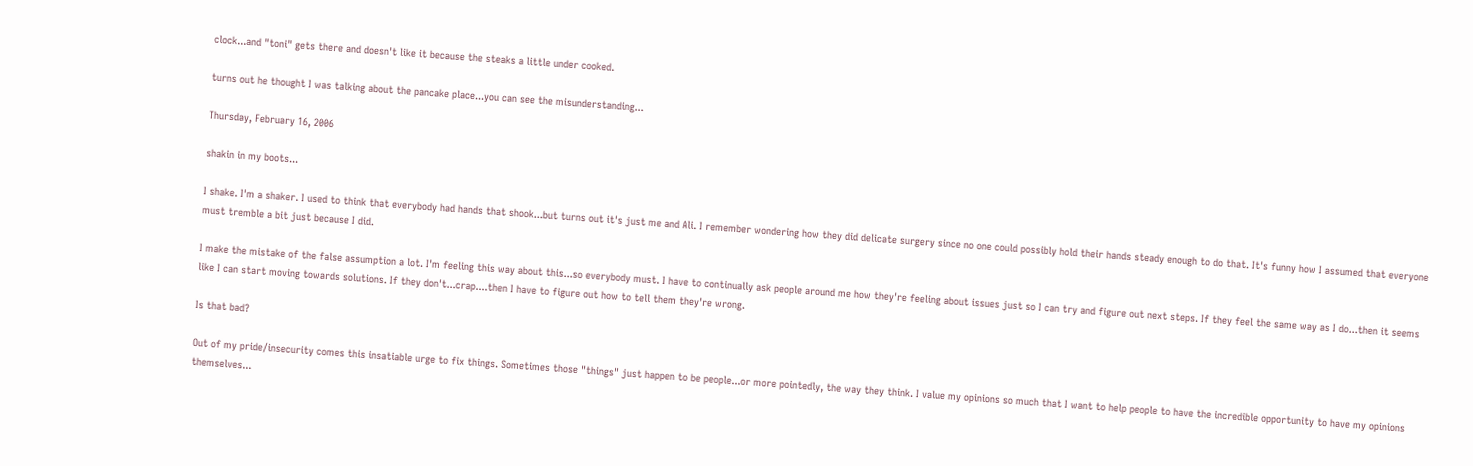clock...and "toni" gets there and doesn't like it because the steaks a little under cooked.

turns out he thought I was talking about the pancake place...you can see the misunderstanding...

Thursday, February 16, 2006

shakin in my boots...

I shake. I'm a shaker. I used to think that everybody had hands that shook...but turns out it's just me and Ali. I remember wondering how they did delicate surgery since no one could possibly hold their hands steady enough to do that. It's funny how I assumed that everyone must tremble a bit just because I did.

I make the mistake of the false assumption a lot. I'm feeling this way about this...so everybody must. I have to continually ask people around me how they're feeling about issues just so I can try and figure out next steps. If they feel the same way as I do...then it seems like I can start moving towards solutions. If they don't...crap....then I have to figure out how to tell them they're wrong.

Is that bad?

Out of my pride/insecurity comes this insatiable urge to fix things. Sometimes those "things" just happen to be people...or more pointedly, the way they think. I value my opinions so much that I want to help people to have the incredible opportunity to have my opinions themselves...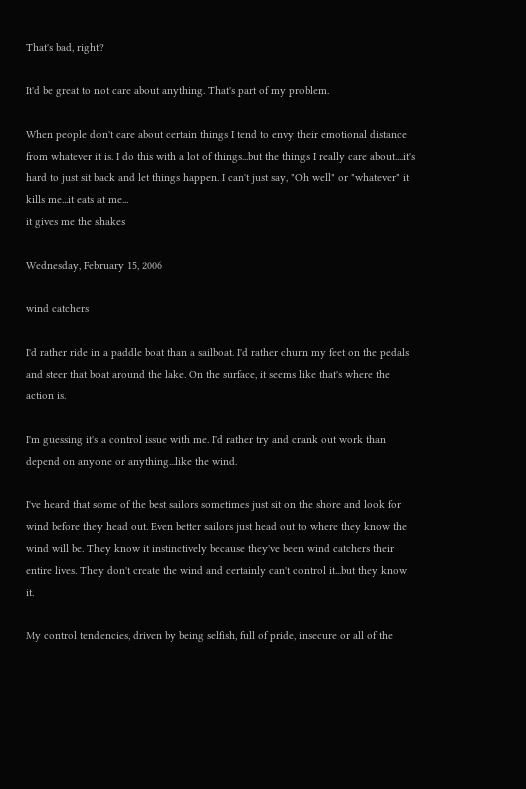That's bad, right?

It'd be great to not care about anything. That's part of my problem.

When people don't care about certain things I tend to envy their emotional distance from whatever it is. I do this with a lot of things...but the things I really care about....it's hard to just sit back and let things happen. I can't just say, "Oh well" or "whatever" it kills me...it eats at me...
it gives me the shakes

Wednesday, February 15, 2006

wind catchers

I'd rather ride in a paddle boat than a sailboat. I'd rather churn my feet on the pedals and steer that boat around the lake. On the surface, it seems like that's where the action is.

I'm guessing it's a control issue with me. I'd rather try and crank out work than depend on anyone or anything...like the wind.

I've heard that some of the best sailors sometimes just sit on the shore and look for wind before they head out. Even better sailors just head out to where they know the wind will be. They know it instinctively because they've been wind catchers their entire lives. They don't create the wind and certainly can't control it...but they know it.

My control tendencies, driven by being selfish, full of pride, insecure or all of the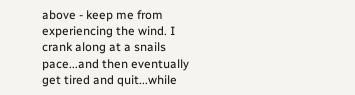above - keep me from experiencing the wind. I crank along at a snails pace...and then eventually get tired and quit...while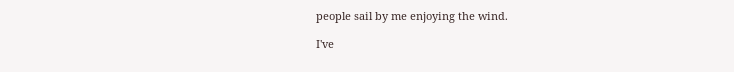people sail by me enjoying the wind.

I've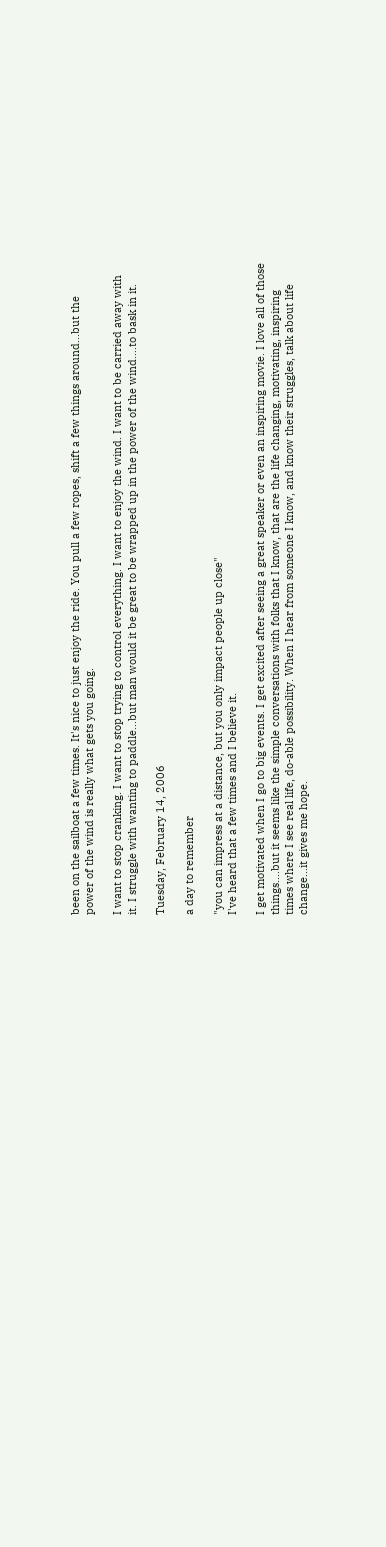been on the sailboat a few times. It's nice to just enjoy the ride. You pull a few ropes, shift a few things around...but the power of the wind is really what gets you going.

I want to stop cranking. I want to stop trying to control everything. I want to enjoy the wind. I want to be carried away with it. I struggle with wanting to paddle...but man would it be great to be wrapped up in the power of the wind....to bask in it.

Tuesday, February 14, 2006

a day to remember

"you can impress at a distance, but you only impact people up close"
I've heard that a few times and I believe it.

I get motivated when I go to big events. I get excited after seeing a great speaker or even an inspiring movie. I love all of those things....but it seems like the simple conversations with folks that I know, that are the life changing, motivating, inspiring times where I see real life, do-able possibility. When I hear from someone I know, and know their struggles, talk about life change...it gives me hope.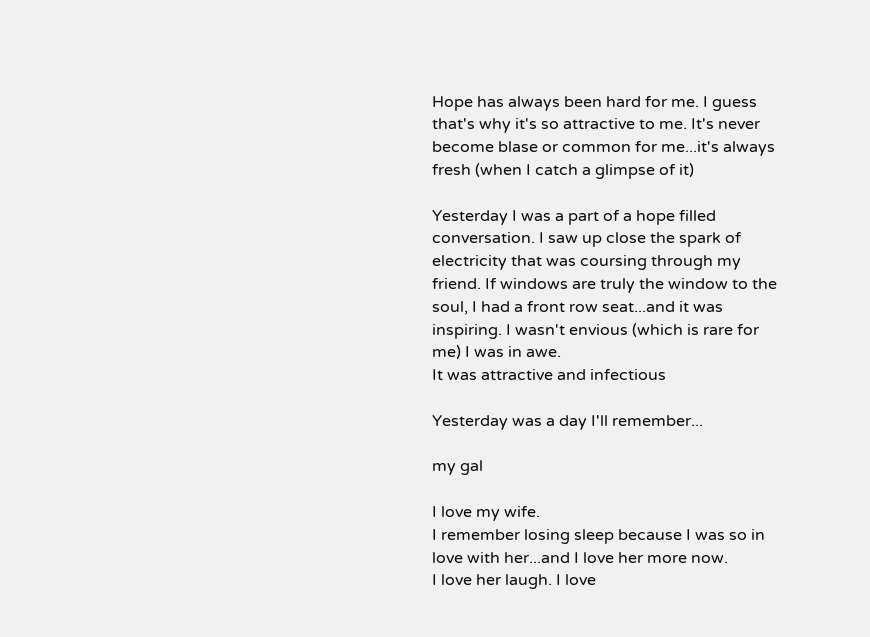Hope has always been hard for me. I guess that's why it's so attractive to me. It's never become blase or common for me...it's always fresh (when I catch a glimpse of it)

Yesterday I was a part of a hope filled conversation. I saw up close the spark of electricity that was coursing through my friend. If windows are truly the window to the soul, I had a front row seat...and it was inspiring. I wasn't envious (which is rare for me) I was in awe.
It was attractive and infectious

Yesterday was a day I'll remember...

my gal

I love my wife.
I remember losing sleep because I was so in love with her...and I love her more now.
I love her laugh. I love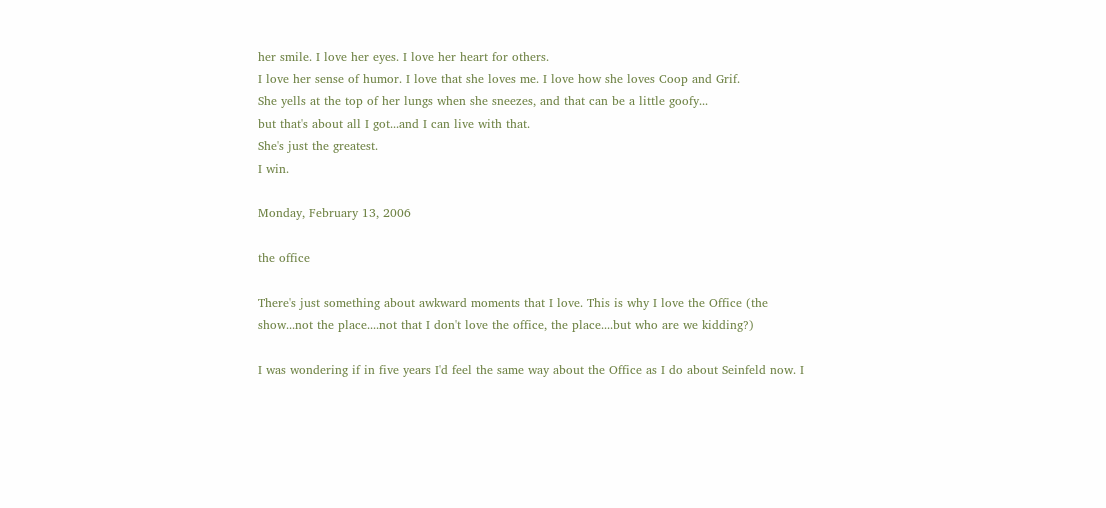her smile. I love her eyes. I love her heart for others.
I love her sense of humor. I love that she loves me. I love how she loves Coop and Grif.
She yells at the top of her lungs when she sneezes, and that can be a little goofy...
but that's about all I got...and I can live with that.
She's just the greatest.
I win.

Monday, February 13, 2006

the office

There's just something about awkward moments that I love. This is why I love the Office (the show...not the place....not that I don't love the office, the place....but who are we kidding?)

I was wondering if in five years I'd feel the same way about the Office as I do about Seinfeld now. I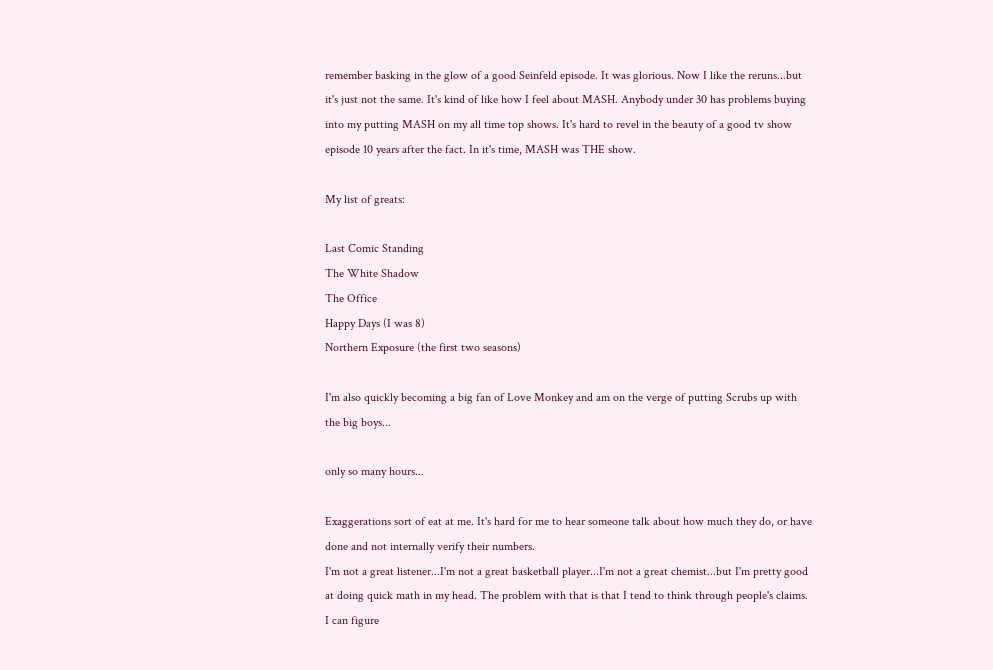remember basking in the glow of a good Seinfeld episode. It was glorious. Now I like the reruns...but it's just not the same. It's kind of like how I feel about MASH. Anybody under 30 has problems buying into my putting MASH on my all time top shows. It's hard to revel in the beauty of a good tv show episode 10 years after the fact. In it's time, MASH was THE show.

My list of greats:

Last Comic Standing
The White Shadow
The Office
Happy Days (I was 8)
Northern Exposure (the first two seasons)

I'm also quickly becoming a big fan of Love Monkey and am on the verge of putting Scrubs up with the big boys...

only so many hours...

Exaggerations sort of eat at me. It's hard for me to hear someone talk about how much they do, or have done and not internally verify their numbers.
I'm not a great listener...I'm not a great basketball player...I'm not a great chemist...but I'm pretty good at doing quick math in my head. The problem with that is that I tend to think through people's claims. I can figure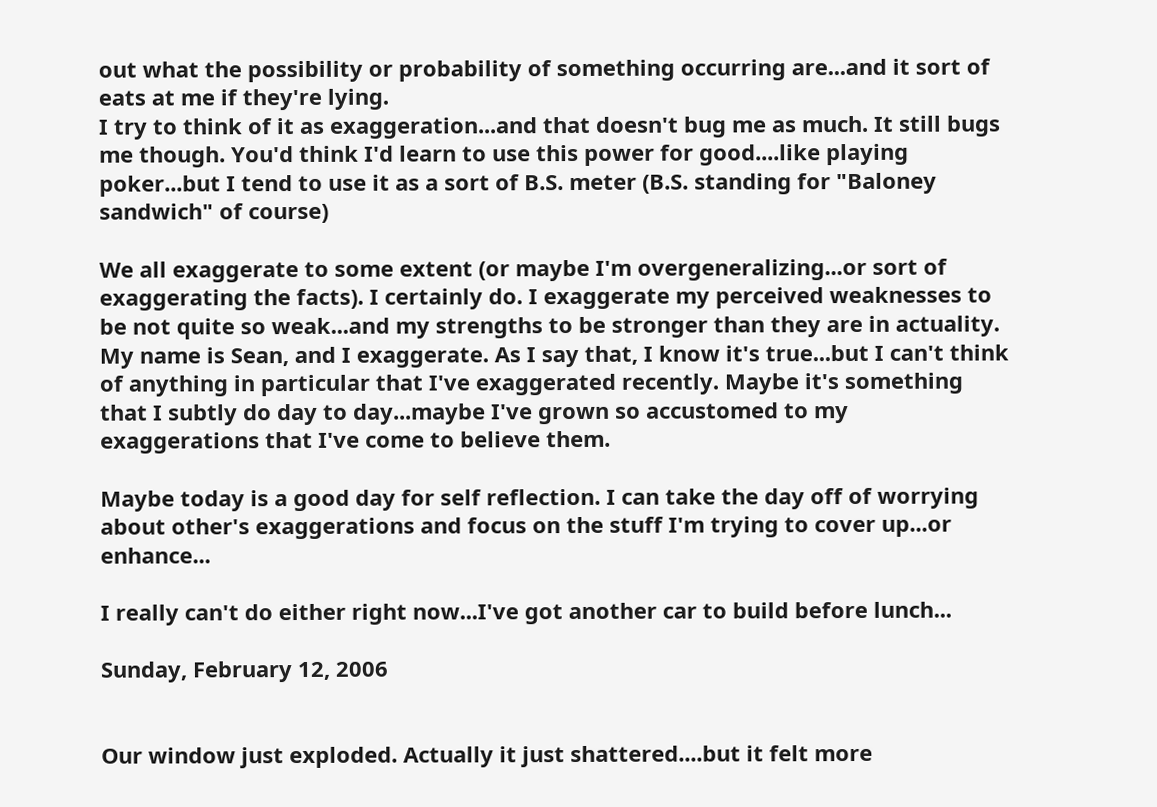out what the possibility or probability of something occurring are...and it sort of eats at me if they're lying.
I try to think of it as exaggeration...and that doesn't bug me as much. It still bugs me though. You'd think I'd learn to use this power for good....like playing poker...but I tend to use it as a sort of B.S. meter (B.S. standing for "Baloney sandwich" of course)

We all exaggerate to some extent (or maybe I'm overgeneralizing...or sort of exaggerating the facts). I certainly do. I exaggerate my perceived weaknesses to be not quite so weak...and my strengths to be stronger than they are in actuality.
My name is Sean, and I exaggerate. As I say that, I know it's true...but I can't think of anything in particular that I've exaggerated recently. Maybe it's something that I subtly do day to day...maybe I've grown so accustomed to my exaggerations that I've come to believe them.

Maybe today is a good day for self reflection. I can take the day off of worrying about other's exaggerations and focus on the stuff I'm trying to cover up...or enhance...

I really can't do either right now...I've got another car to build before lunch...

Sunday, February 12, 2006


Our window just exploded. Actually it just shattered....but it felt more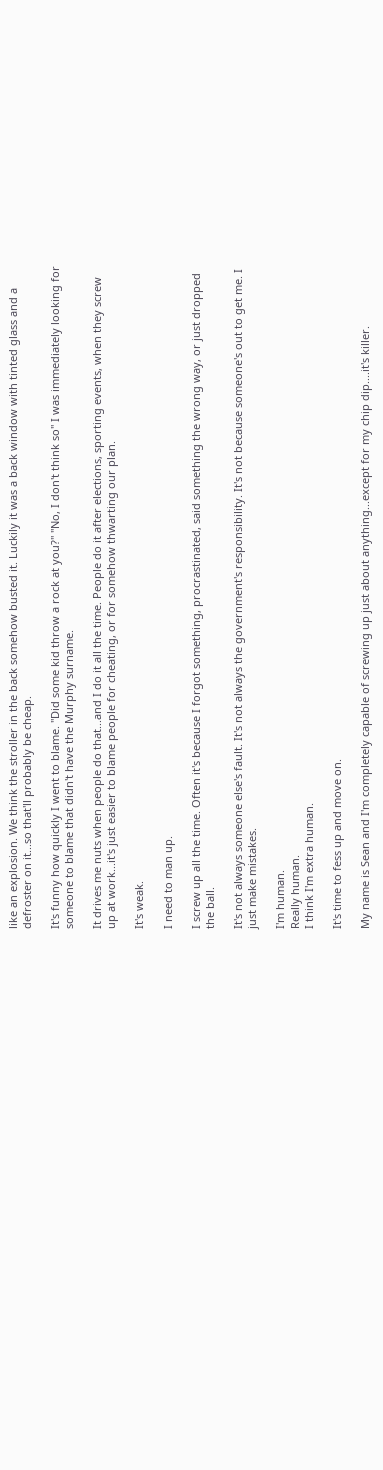like an explosion. We think the stroller in the back somehow busted it. Luckily it was a back window with tinted glass and a defroster on it...so that'll probably be cheap.

It's funny how quickly I went to blame. "Did some kid throw a rock at you?" "No, I don't think so" I was immediately looking for someone to blame that didn't have the Murphy surname.

It drives me nuts when people do that...and I do it all the time. People do it after elections, sporting events, when they screw up at work...it's just easier to blame people for cheating, or for somehow thwarting our plan.

It's weak.

I need to man up.

I screw up all the time. Often it's because I forgot something, procrastinated, said something the wrong way, or just dropped the ball.

It's not always someone else's fault. It's not always the government's responsibility. It's not because someone's out to get me. I just make mistakes.

I'm human.
Really human.
I think I'm extra human.

It's time to fess up and move on.

My name is Sean and I'm completely capable of screwing up just about anything...except for my chip dip....it's killer.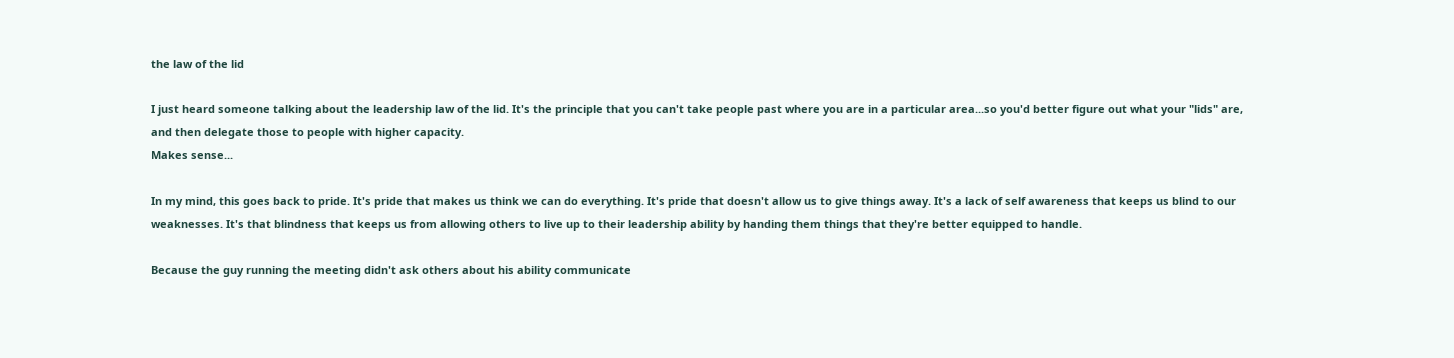the law of the lid

I just heard someone talking about the leadership law of the lid. It's the principle that you can't take people past where you are in a particular area...so you'd better figure out what your "lids" are, and then delegate those to people with higher capacity.
Makes sense...

In my mind, this goes back to pride. It's pride that makes us think we can do everything. It's pride that doesn't allow us to give things away. It's a lack of self awareness that keeps us blind to our weaknesses. It's that blindness that keeps us from allowing others to live up to their leadership ability by handing them things that they're better equipped to handle.

Because the guy running the meeting didn't ask others about his ability communicate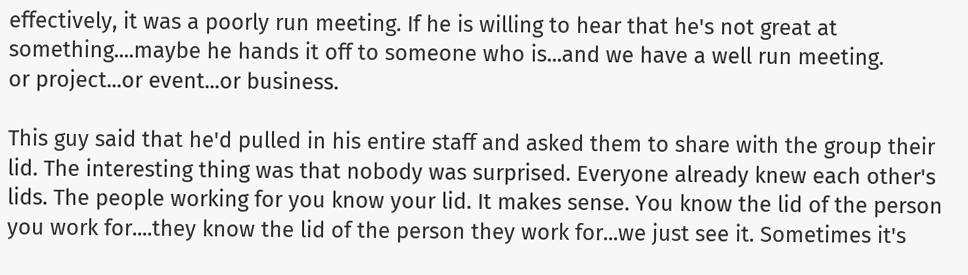effectively, it was a poorly run meeting. If he is willing to hear that he's not great at something....maybe he hands it off to someone who is...and we have a well run meeting.
or project...or event...or business.

This guy said that he'd pulled in his entire staff and asked them to share with the group their lid. The interesting thing was that nobody was surprised. Everyone already knew each other's lids. The people working for you know your lid. It makes sense. You know the lid of the person you work for....they know the lid of the person they work for...we just see it. Sometimes it's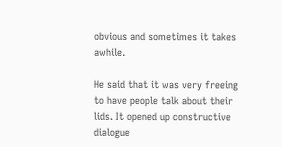obvious and sometimes it takes awhile.

He said that it was very freeing to have people talk about their lids. It opened up constructive dialogue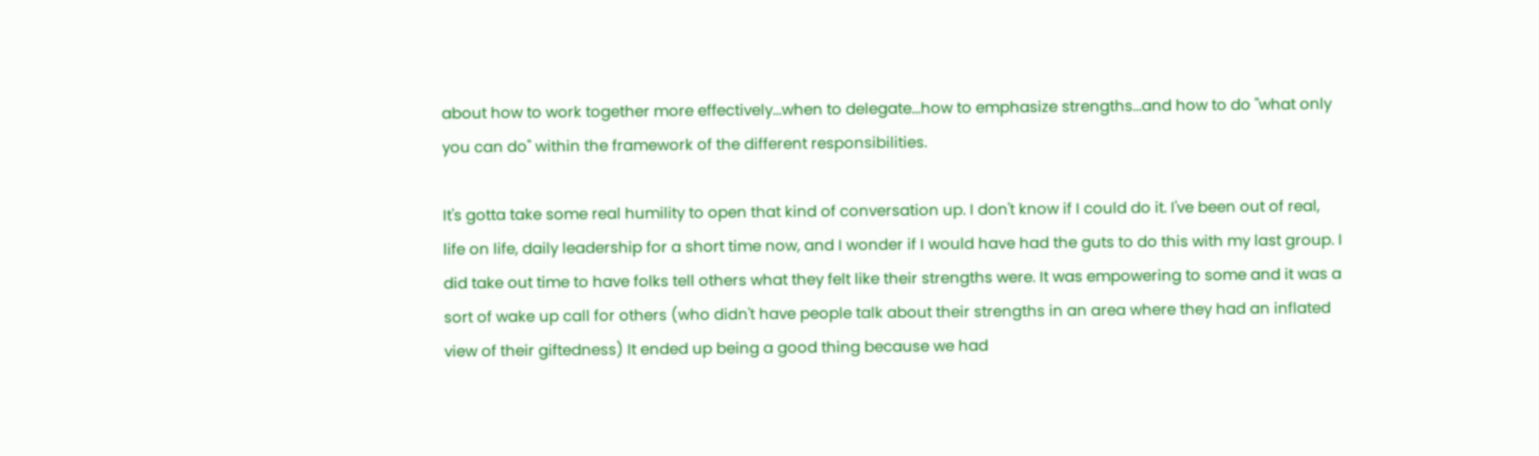about how to work together more effectively...when to delegate...how to emphasize strengths...and how to do "what only you can do" within the framework of the different responsibilities.

It's gotta take some real humility to open that kind of conversation up. I don't know if I could do it. I've been out of real, life on life, daily leadership for a short time now, and I wonder if I would have had the guts to do this with my last group. I did take out time to have folks tell others what they felt like their strengths were. It was empowering to some and it was a sort of wake up call for others (who didn't have people talk about their strengths in an area where they had an inflated view of their giftedness) It ended up being a good thing because we had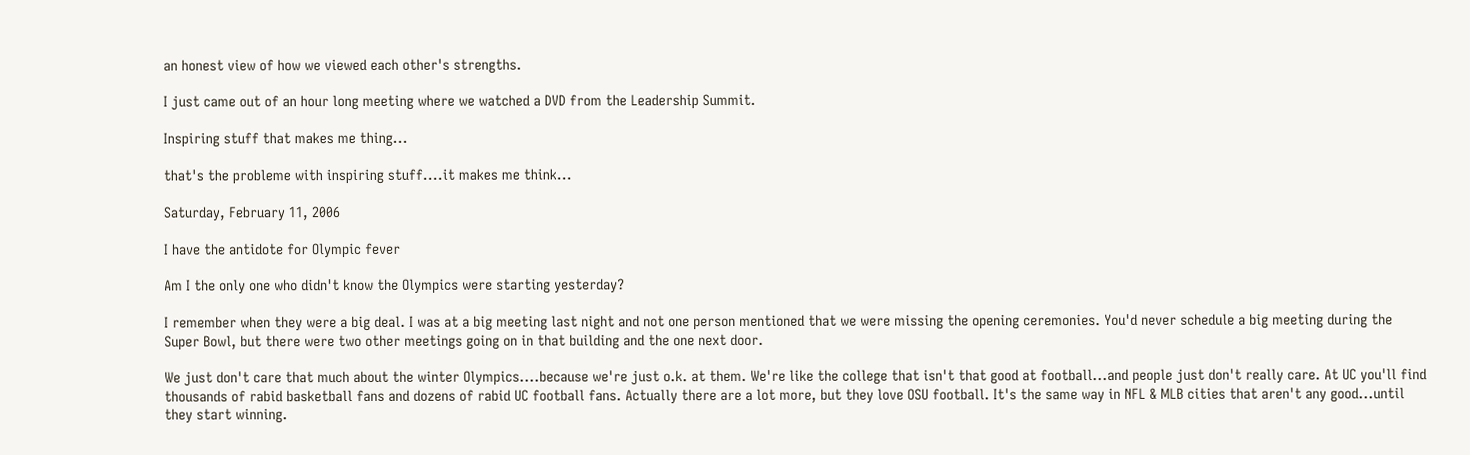an honest view of how we viewed each other's strengths.

I just came out of an hour long meeting where we watched a DVD from the Leadership Summit.

Inspiring stuff that makes me thing...

that's the probleme with inspiring stuff....it makes me think...

Saturday, February 11, 2006

I have the antidote for Olympic fever

Am I the only one who didn't know the Olympics were starting yesterday?

I remember when they were a big deal. I was at a big meeting last night and not one person mentioned that we were missing the opening ceremonies. You'd never schedule a big meeting during the Super Bowl, but there were two other meetings going on in that building and the one next door.

We just don't care that much about the winter Olympics....because we're just o.k. at them. We're like the college that isn't that good at football...and people just don't really care. At UC you'll find thousands of rabid basketball fans and dozens of rabid UC football fans. Actually there are a lot more, but they love OSU football. It's the same way in NFL & MLB cities that aren't any good...until they start winning.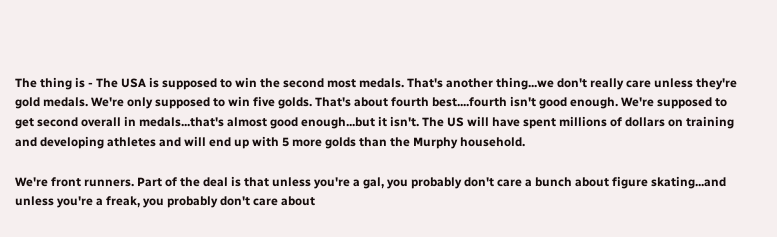The thing is - The USA is supposed to win the second most medals. That's another thing...we don't really care unless they're gold medals. We're only supposed to win five golds. That's about fourth best....fourth isn't good enough. We're supposed to get second overall in medals...that's almost good enough...but it isn't. The US will have spent millions of dollars on training and developing athletes and will end up with 5 more golds than the Murphy household.

We're front runners. Part of the deal is that unless you're a gal, you probably don't care a bunch about figure skating...and unless you're a freak, you probably don't care about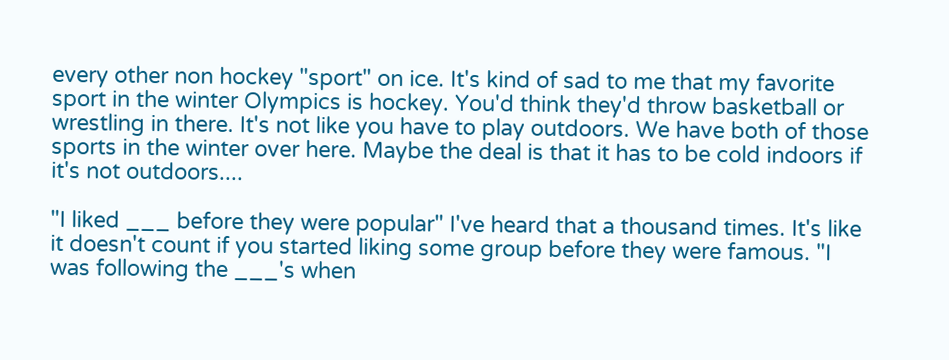every other non hockey "sport" on ice. It's kind of sad to me that my favorite sport in the winter Olympics is hockey. You'd think they'd throw basketball or wrestling in there. It's not like you have to play outdoors. We have both of those sports in the winter over here. Maybe the deal is that it has to be cold indoors if it's not outdoors....

"I liked ___ before they were popular" I've heard that a thousand times. It's like it doesn't count if you started liking some group before they were famous. "I was following the ___'s when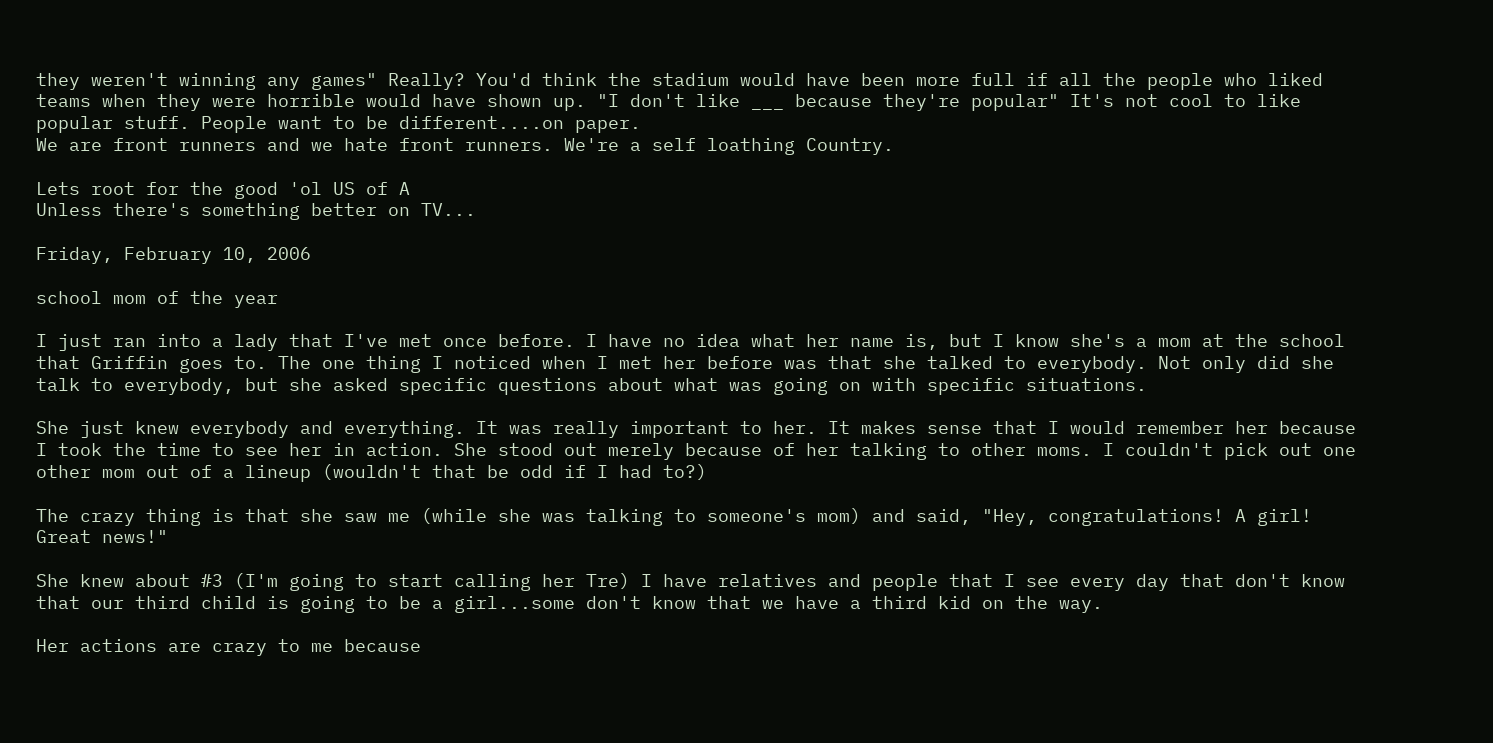they weren't winning any games" Really? You'd think the stadium would have been more full if all the people who liked teams when they were horrible would have shown up. "I don't like ___ because they're popular" It's not cool to like popular stuff. People want to be different....on paper.
We are front runners and we hate front runners. We're a self loathing Country.

Lets root for the good 'ol US of A
Unless there's something better on TV...

Friday, February 10, 2006

school mom of the year

I just ran into a lady that I've met once before. I have no idea what her name is, but I know she's a mom at the school that Griffin goes to. The one thing I noticed when I met her before was that she talked to everybody. Not only did she talk to everybody, but she asked specific questions about what was going on with specific situations.

She just knew everybody and everything. It was really important to her. It makes sense that I would remember her because I took the time to see her in action. She stood out merely because of her talking to other moms. I couldn't pick out one other mom out of a lineup (wouldn't that be odd if I had to?)

The crazy thing is that she saw me (while she was talking to someone's mom) and said, "Hey, congratulations! A girl! Great news!"

She knew about #3 (I'm going to start calling her Tre) I have relatives and people that I see every day that don't know that our third child is going to be a girl...some don't know that we have a third kid on the way.

Her actions are crazy to me because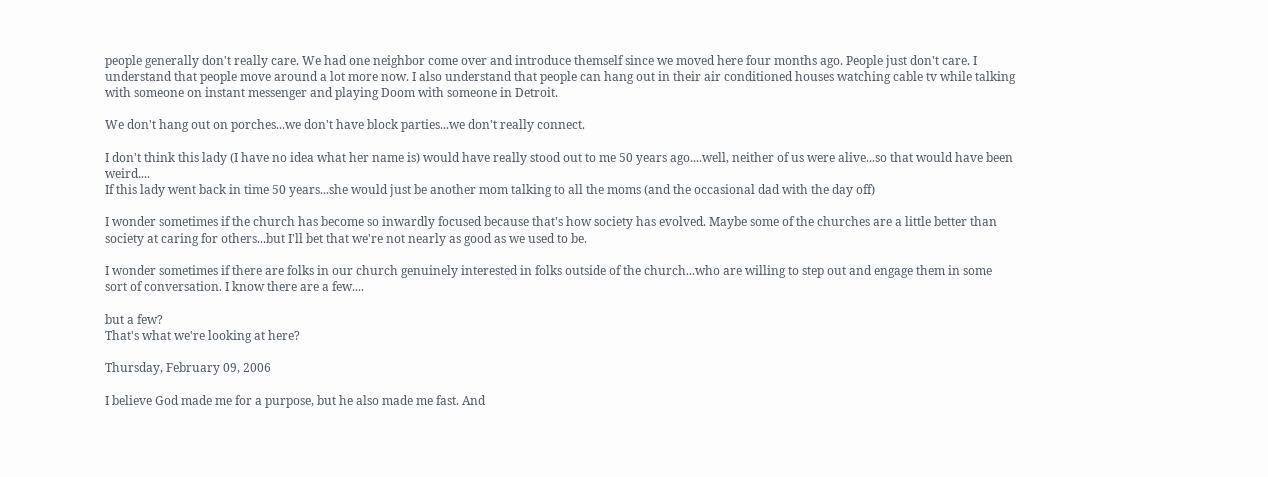people generally don't really care. We had one neighbor come over and introduce themself since we moved here four months ago. People just don't care. I understand that people move around a lot more now. I also understand that people can hang out in their air conditioned houses watching cable tv while talking with someone on instant messenger and playing Doom with someone in Detroit.

We don't hang out on porches...we don't have block parties...we don't really connect.

I don't think this lady (I have no idea what her name is) would have really stood out to me 50 years ago....well, neither of us were alive...so that would have been weird....
If this lady went back in time 50 years...she would just be another mom talking to all the moms (and the occasional dad with the day off)

I wonder sometimes if the church has become so inwardly focused because that's how society has evolved. Maybe some of the churches are a little better than society at caring for others...but I'll bet that we're not nearly as good as we used to be.

I wonder sometimes if there are folks in our church genuinely interested in folks outside of the church...who are willing to step out and engage them in some sort of conversation. I know there are a few....

but a few?
That's what we're looking at here?

Thursday, February 09, 2006

I believe God made me for a purpose, but he also made me fast. And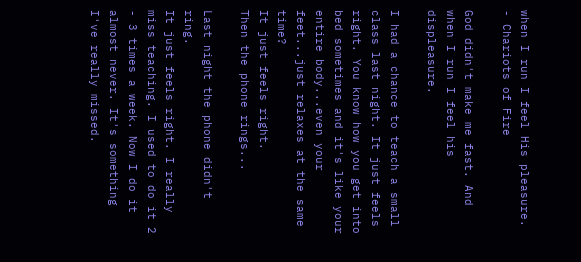when I run I feel His pleasure. - Chariots of Fire

God didn't make me fast. And when I run I feel his displeasure.

I had a chance to teach a small class last night. It just feels right. You know how you get into bed sometimes and it's like your entire body...even your feet...just relaxes at the same time?
It just feels right.
Then the phone rings...

Last night the phone didn't ring.
It just feels right. I really miss teaching. I used to do it 2 - 3 times a week. Now I do it almost never. It's something I've really missed.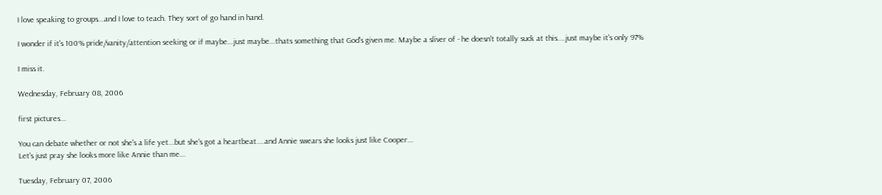I love speaking to groups...and I love to teach. They sort of go hand in hand.

I wonder if it's 100% pride/vanity/attention seeking or if maybe...just maybe...thats something that God's given me. Maybe a sliver of - he doesn't totally suck at this....just maybe it's only 97%

I miss it.

Wednesday, February 08, 2006

first pictures...

You can debate whether or not she's a life yet...but she's got a heartbeat....and Annie swears she looks just like Cooper...
Let's just pray she looks more like Annie than me...

Tuesday, February 07, 2006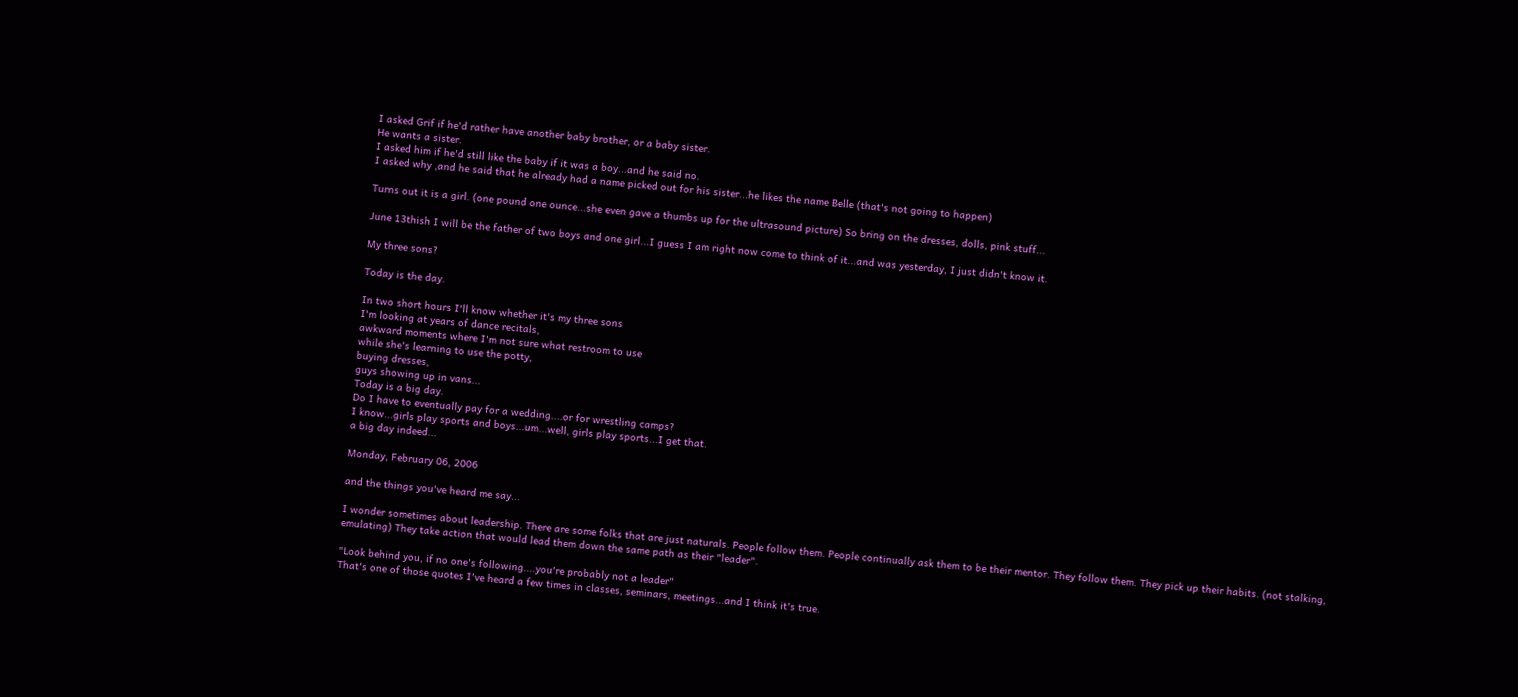I asked Grif if he'd rather have another baby brother, or a baby sister.
He wants a sister.
I asked him if he'd still like the baby if it was a boy...and he said no.
I asked why ,and he said that he already had a name picked out for his sister...he likes the name Belle (that's not going to happen)

Turns out it is a girl. (one pound one ounce...she even gave a thumbs up for the ultrasound picture) So bring on the dresses, dolls, pink stuff...

June 13thish I will be the father of two boys and one girl...I guess I am right now come to think of it...and was yesterday, I just didn't know it.

My three sons?

Today is the day.

In two short hours I'll know whether it's my three sons
I'm looking at years of dance recitals,
awkward moments where I'm not sure what restroom to use
while she's learning to use the potty,
buying dresses,
guys showing up in vans...
Today is a big day.
Do I have to eventually pay for a wedding....or for wrestling camps?
I know...girls play sports and boys...um...well, girls play sports...I get that.
a big day indeed...

Monday, February 06, 2006

and the things you've heard me say...

I wonder sometimes about leadership. There are some folks that are just naturals. People follow them. People continually ask them to be their mentor. They follow them. They pick up their habits. (not stalking, emulating) They take action that would lead them down the same path as their "leader".

"Look behind you, if no one's following....you're probably not a leader"
That's one of those quotes I've heard a few times in classes, seminars, meetings...and I think it's true.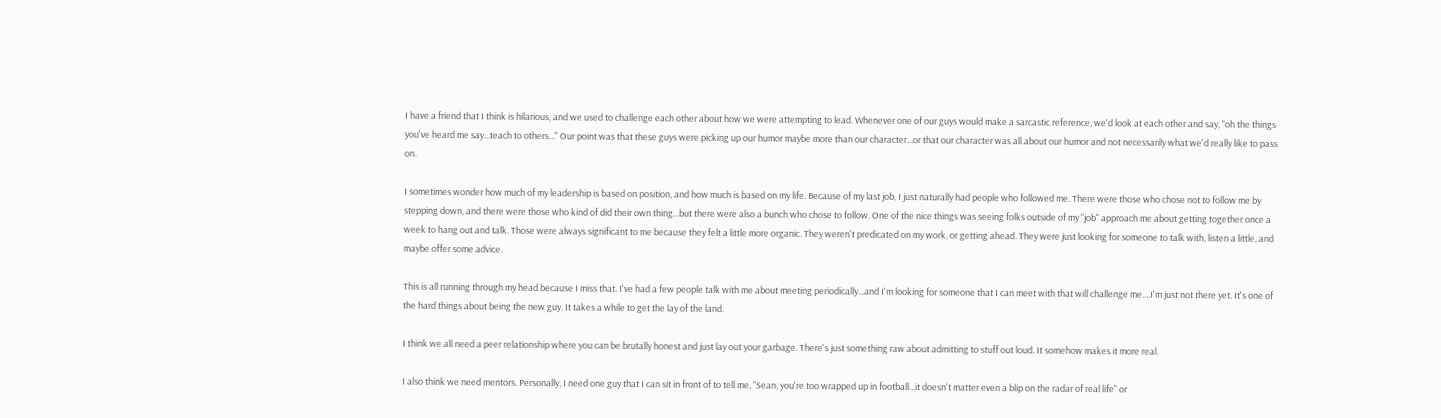I have a friend that I think is hilarious, and we used to challenge each other about how we were attempting to lead. Whenever one of our guys would make a sarcastic reference, we'd look at each other and say, "oh the things you've heard me say...teach to others..." Our point was that these guys were picking up our humor maybe more than our character...or that our character was all about our humor and not necessarily what we'd really like to pass on.

I sometimes wonder how much of my leadership is based on position, and how much is based on my life. Because of my last job, I just naturally had people who followed me. There were those who chose not to follow me by stepping down, and there were those who kind of did their own thing...but there were also a bunch who chose to follow. One of the nice things was seeing folks outside of my "job" approach me about getting together once a week to hang out and talk. Those were always significant to me because they felt a little more organic. They weren't predicated on my work, or getting ahead. They were just looking for someone to talk with, listen a little, and maybe offer some advice.

This is all running through my head because I miss that. I've had a few people talk with me about meeting periodically...and I'm looking for someone that I can meet with that will challenge me....I'm just not there yet. It's one of the hard things about being the new guy. It takes a while to get the lay of the land.

I think we all need a peer relationship where you can be brutally honest and just lay out your garbage. There's just something raw about admitting to stuff out loud. It somehow makes it more real.

I also think we need mentors. Personally, I need one guy that I can sit in front of to tell me, "Sean, you're too wrapped up in football...it doesn't matter even a blip on the radar of real life" or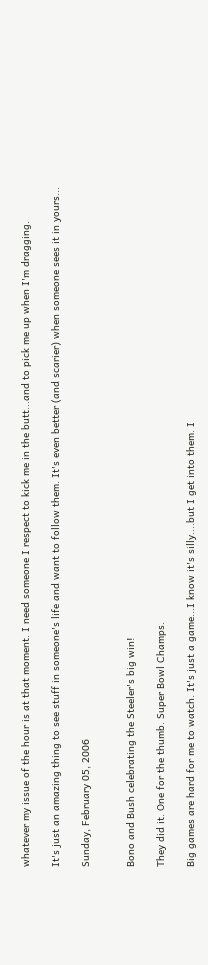whatever my issue of the hour is at that moment. I need someone I respect to kick me in the butt...and to pick me up when I'm dragging.

It's just an amazing thing to see stuff in someone's life and want to follow them. It's even better (and scarier) when someone sees it in yours...

Sunday, February 05, 2006


Bono and Bush celebrating the Steeler's big win!

They did it. One for the thumb. Super Bowl Champs.

Big games are hard for me to watch. It's just a game...I know it's silly....but I get into them. I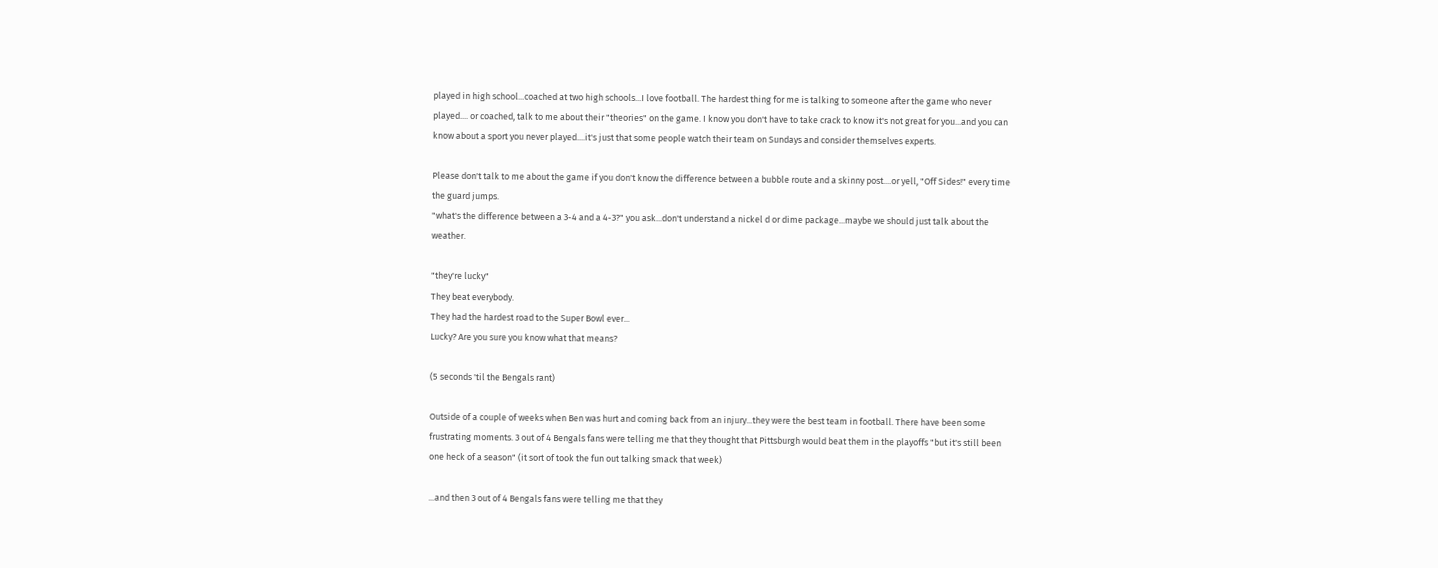played in high school...coached at two high schools...I love football. The hardest thing for me is talking to someone after the game who never played.... or coached, talk to me about their "theories" on the game. I know you don't have to take crack to know it's not great for you...and you can know about a sport you never played....it's just that some people watch their team on Sundays and consider themselves experts.

Please don't talk to me about the game if you don't know the difference between a bubble route and a skinny post....or yell, "Off Sides!" every time the guard jumps.
"what's the difference between a 3-4 and a 4-3?" you ask...don't understand a nickel d or dime package...maybe we should just talk about the weather.

"they're lucky"
They beat everybody.
They had the hardest road to the Super Bowl ever...
Lucky? Are you sure you know what that means?

(5 seconds 'til the Bengals rant)

Outside of a couple of weeks when Ben was hurt and coming back from an injury...they were the best team in football. There have been some frustrating moments. 3 out of 4 Bengals fans were telling me that they thought that Pittsburgh would beat them in the playoffs "but it's still been one heck of a season" (it sort of took the fun out talking smack that week)

...and then 3 out of 4 Bengals fans were telling me that they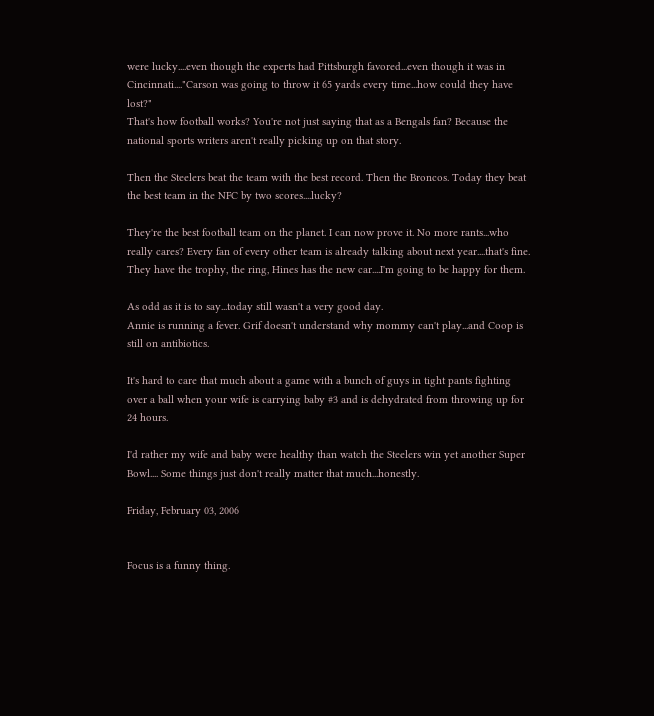were lucky....even though the experts had Pittsburgh favored...even though it was in Cincinnati...."Carson was going to throw it 65 yards every time...how could they have lost?"
That's how football works? You're not just saying that as a Bengals fan? Because the national sports writers aren't really picking up on that story.

Then the Steelers beat the team with the best record. Then the Broncos. Today they beat the best team in the NFC by two scores....lucky?

They're the best football team on the planet. I can now prove it. No more rants...who really cares? Every fan of every other team is already talking about next year....that's fine. They have the trophy, the ring, Hines has the new car....I'm going to be happy for them.

As odd as it is to say...today still wasn't a very good day.
Annie is running a fever. Grif doesn't understand why mommy can't play...and Coop is still on antibiotics.

It's hard to care that much about a game with a bunch of guys in tight pants fighting over a ball when your wife is carrying baby #3 and is dehydrated from throwing up for 24 hours.

I'd rather my wife and baby were healthy than watch the Steelers win yet another Super Bowl.... Some things just don't really matter that much...honestly.

Friday, February 03, 2006


Focus is a funny thing.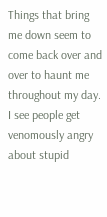Things that bring me down seem to come back over and over to haunt me throughout my day. I see people get venomously angry about stupid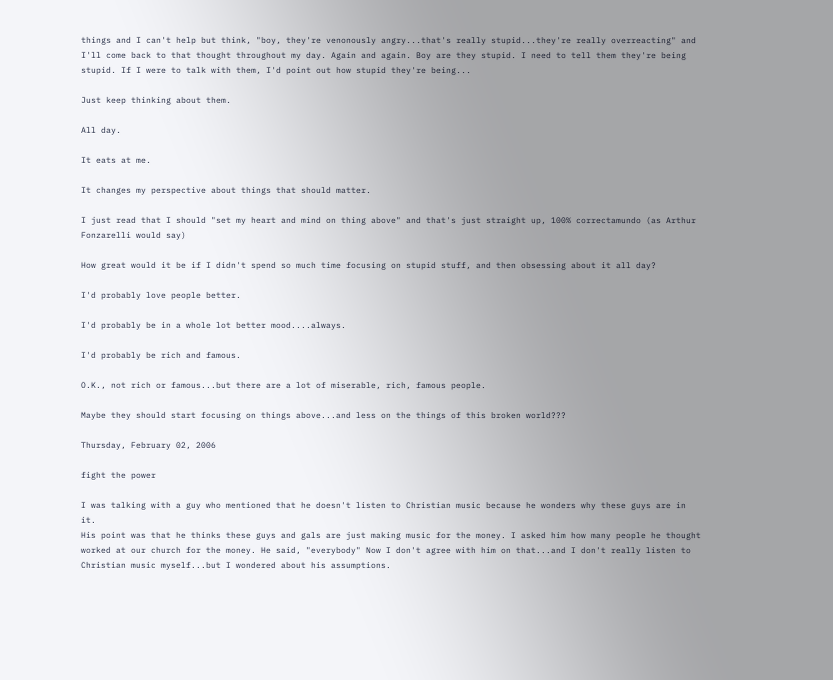things and I can't help but think, "boy, they're venonously angry...that's really stupid...they're really overreacting" and I'll come back to that thought throughout my day. Again and again. Boy are they stupid. I need to tell them they're being stupid. If I were to talk with them, I'd point out how stupid they're being...

Just keep thinking about them.

All day.

It eats at me.

It changes my perspective about things that should matter.

I just read that I should "set my heart and mind on thing above" and that's just straight up, 100% correctamundo (as Arthur Fonzarelli would say)

How great would it be if I didn't spend so much time focusing on stupid stuff, and then obsessing about it all day?

I'd probably love people better.

I'd probably be in a whole lot better mood....always.

I'd probably be rich and famous.

O.K., not rich or famous...but there are a lot of miserable, rich, famous people.

Maybe they should start focusing on things above...and less on the things of this broken world???

Thursday, February 02, 2006

fight the power

I was talking with a guy who mentioned that he doesn't listen to Christian music because he wonders why these guys are in it.
His point was that he thinks these guys and gals are just making music for the money. I asked him how many people he thought worked at our church for the money. He said, "everybody" Now I don't agree with him on that...and I don't really listen to Christian music myself...but I wondered about his assumptions.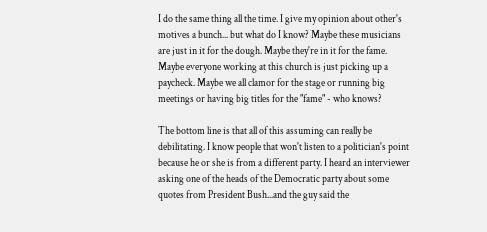I do the same thing all the time. I give my opinion about other's motives a bunch... but what do I know? Maybe these musicians are just in it for the dough. Maybe they're in it for the fame. Maybe everyone working at this church is just picking up a paycheck. Maybe we all clamor for the stage or running big meetings or having big titles for the "fame" - who knows?

The bottom line is that all of this assuming can really be debilitating. I know people that won't listen to a politician's point because he or she is from a different party. I heard an interviewer asking one of the heads of the Democratic party about some quotes from President Bush...and the guy said the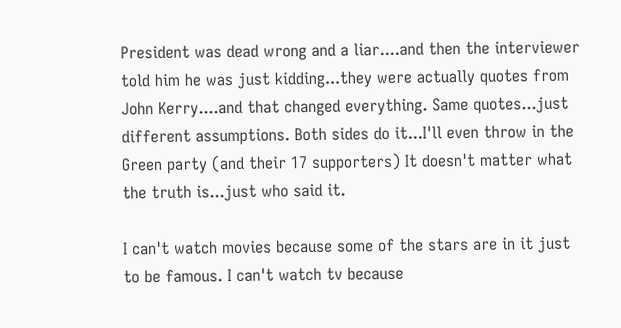President was dead wrong and a liar....and then the interviewer told him he was just kidding...they were actually quotes from John Kerry....and that changed everything. Same quotes...just different assumptions. Both sides do it...I'll even throw in the Green party (and their 17 supporters) It doesn't matter what the truth is...just who said it.

I can't watch movies because some of the stars are in it just to be famous. I can't watch tv because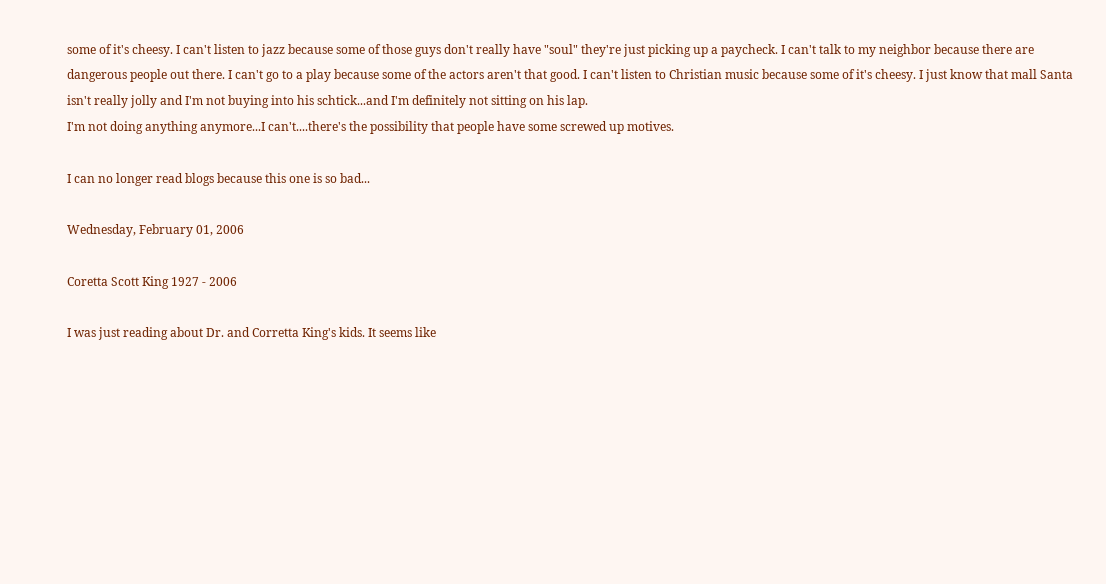some of it's cheesy. I can't listen to jazz because some of those guys don't really have "soul" they're just picking up a paycheck. I can't talk to my neighbor because there are dangerous people out there. I can't go to a play because some of the actors aren't that good. I can't listen to Christian music because some of it's cheesy. I just know that mall Santa isn't really jolly and I'm not buying into his schtick...and I'm definitely not sitting on his lap.
I'm not doing anything anymore...I can't....there's the possibility that people have some screwed up motives.

I can no longer read blogs because this one is so bad...

Wednesday, February 01, 2006

Coretta Scott King 1927 - 2006

I was just reading about Dr. and Corretta King's kids. It seems like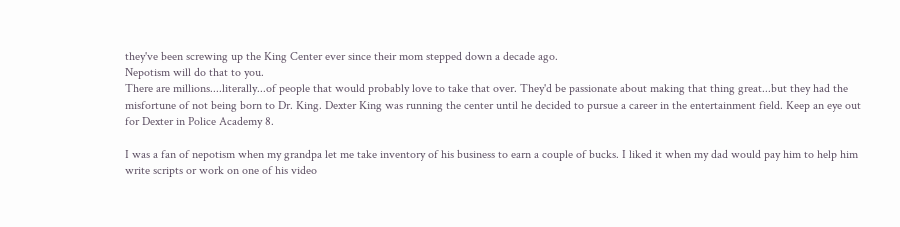they've been screwing up the King Center ever since their mom stepped down a decade ago.
Nepotism will do that to you.
There are millions....literally...of people that would probably love to take that over. They'd be passionate about making that thing great...but they had the misfortune of not being born to Dr. King. Dexter King was running the center until he decided to pursue a career in the entertainment field. Keep an eye out for Dexter in Police Academy 8.

I was a fan of nepotism when my grandpa let me take inventory of his business to earn a couple of bucks. I liked it when my dad would pay him to help him write scripts or work on one of his video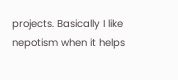projects. Basically I like nepotism when it helps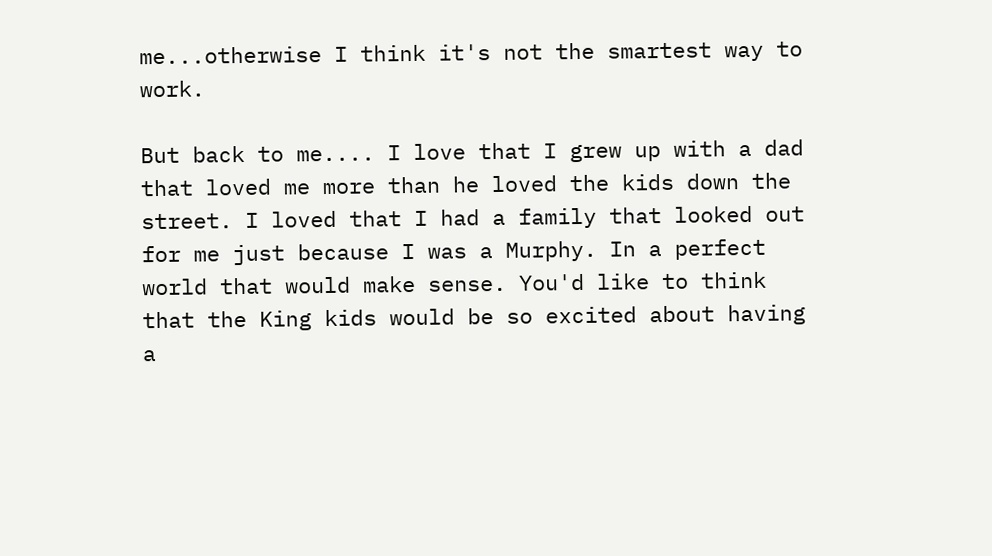me...otherwise I think it's not the smartest way to work.

But back to me.... I love that I grew up with a dad that loved me more than he loved the kids down the street. I loved that I had a family that looked out for me just because I was a Murphy. In a perfect world that would make sense. You'd like to think that the King kids would be so excited about having a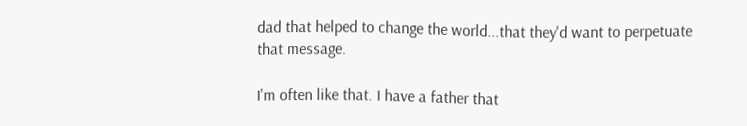dad that helped to change the world...that they'd want to perpetuate that message.

I'm often like that. I have a father that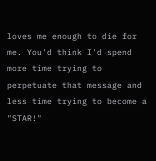loves me enough to die for me. You'd think I'd spend more time trying to perpetuate that message and less time trying to become a "STAR!"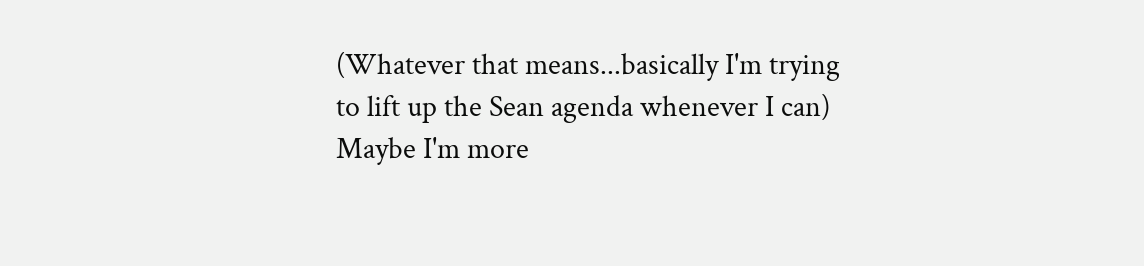(Whatever that means...basically I'm trying to lift up the Sean agenda whenever I can)
Maybe I'm more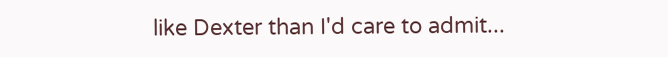like Dexter than I'd care to admit...